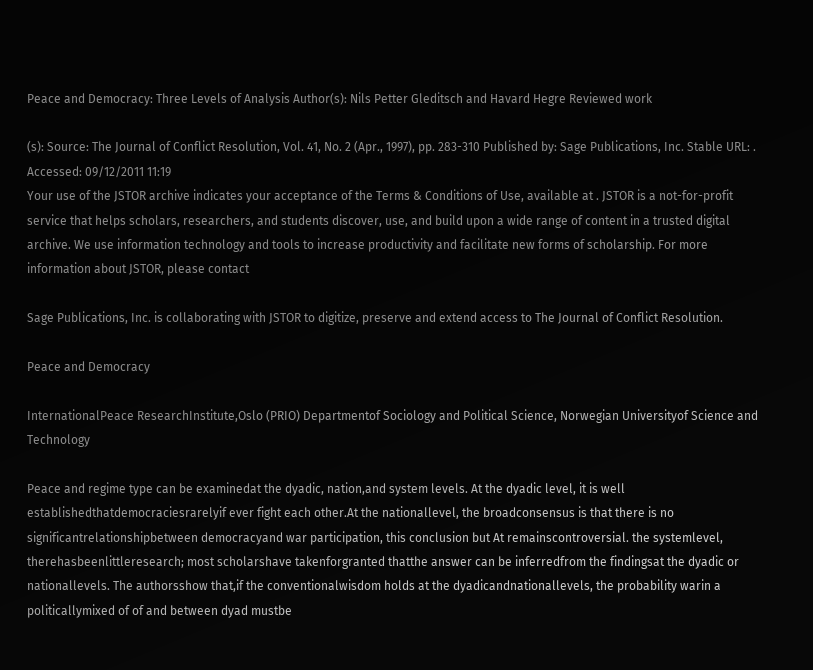Peace and Democracy: Three Levels of Analysis Author(s): Nils Petter Gleditsch and Havard Hegre Reviewed work

(s): Source: The Journal of Conflict Resolution, Vol. 41, No. 2 (Apr., 1997), pp. 283-310 Published by: Sage Publications, Inc. Stable URL: . Accessed: 09/12/2011 11:19
Your use of the JSTOR archive indicates your acceptance of the Terms & Conditions of Use, available at . JSTOR is a not-for-profit service that helps scholars, researchers, and students discover, use, and build upon a wide range of content in a trusted digital archive. We use information technology and tools to increase productivity and facilitate new forms of scholarship. For more information about JSTOR, please contact

Sage Publications, Inc. is collaborating with JSTOR to digitize, preserve and extend access to The Journal of Conflict Resolution.

Peace and Democracy

InternationalPeace ResearchInstitute,Oslo (PRIO) Departmentof Sociology and Political Science, Norwegian Universityof Science and Technology

Peace and regime type can be examinedat the dyadic, nation,and system levels. At the dyadic level, it is well establishedthatdemocraciesrarelyif ever fight each other.At the nationallevel, the broadconsensus is that there is no significantrelationshipbetween democracyand war participation, this conclusion but At remainscontroversial. the systemlevel, therehasbeenlittleresearch; most scholarshave takenforgranted thatthe answer can be inferredfrom the findingsat the dyadic or nationallevels. The authorsshow that,if the conventionalwisdom holds at the dyadicandnationallevels, the probability warin a politicallymixed of of and between dyad mustbe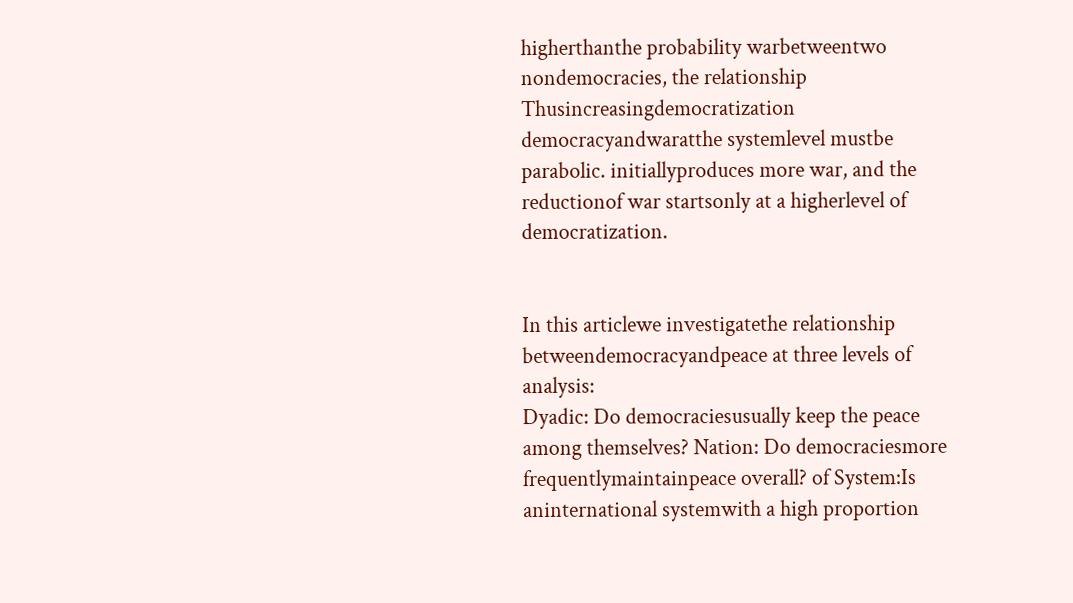higherthanthe probability warbetweentwo nondemocracies, the relationship Thusincreasingdemocratization democracyandwaratthe systemlevel mustbe parabolic. initiallyproduces more war, and the reductionof war startsonly at a higherlevel of democratization.


In this articlewe investigatethe relationship betweendemocracyandpeace at three levels of analysis:
Dyadic: Do democraciesusually keep the peace among themselves? Nation: Do democraciesmore frequentlymaintainpeace overall? of System:Is aninternational systemwith a high proportion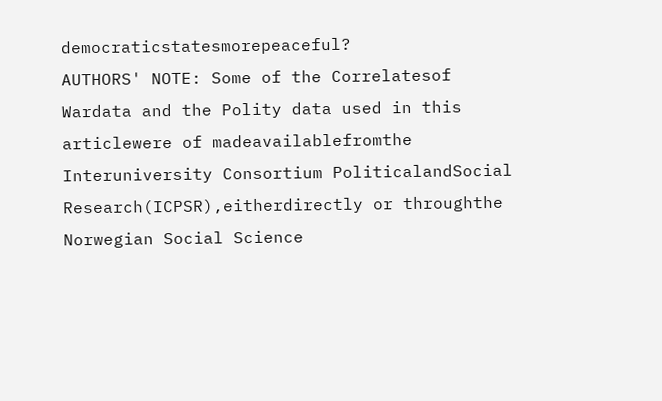democraticstatesmorepeaceful?
AUTHORS' NOTE: Some of the Correlatesof Wardata and the Polity data used in this articlewere of madeavailablefromthe Interuniversity Consortium PoliticalandSocial Research(ICPSR),eitherdirectly or throughthe Norwegian Social Science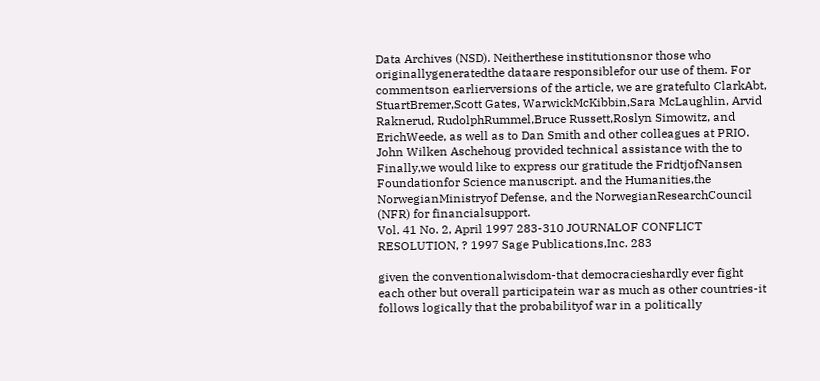Data Archives (NSD). Neitherthese institutionsnor those who originallygeneratedthe dataare responsiblefor our use of them. For commentson earlierversions of the article, we are gratefulto ClarkAbt, StuartBremer,Scott Gates, WarwickMcKibbin,Sara McLaughlin, Arvid Raknerud, RudolphRummel,Bruce Russett,Roslyn Simowitz, and ErichWeede, as well as to Dan Smith and other colleagues at PRIO. John Wilken Aschehoug provided technical assistance with the to Finally,we would like to express our gratitude the FridtjofNansen Foundationfor Science manuscript. and the Humanities,the NorwegianMinistryof Defense, and the NorwegianResearchCouncil (NFR) for financialsupport.
Vol. 41 No. 2, April 1997 283-310 JOURNALOF CONFLICT RESOLUTION, ? 1997 Sage Publications,Inc. 283

given the conventionalwisdom-that democracieshardly ever fight each other but overall participatein war as much as other countries-it follows logically that the probabilityof war in a politically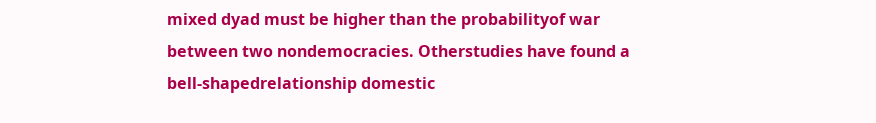mixed dyad must be higher than the probabilityof war between two nondemocracies. Otherstudies have found a bell-shapedrelationship domestic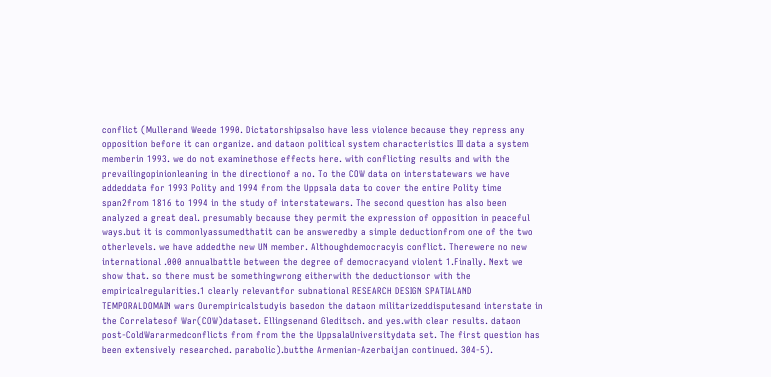conflict (Mullerand Weede 1990. Dictatorshipsalso have less violence because they repress any opposition before it can organize. and dataon political system characteristics III data a system memberin 1993. we do not examinethose effects here. with conflicting results and with the prevailingopinionleaning in the directionof a no. To the COW data on interstatewars we have addeddata for 1993 Polity and 1994 from the Uppsala data to cover the entire Polity time span2from 1816 to 1994 in the study of interstatewars. The second question has also been analyzed a great deal. presumably because they permit the expression of opposition in peaceful ways.but it is commonlyassumedthatit can be answeredby a simple deductionfrom one of the two otherlevels. we have addedthe new UN member. Althoughdemocracyis conflict. Therewere no new international .000 annualbattle between the degree of democracyand violent 1.Finally. Next we show that. so there must be somethingwrong eitherwith the deductionsor with the empiricalregularities.1 clearly relevantfor subnational RESEARCH DESIGN SPATIALAND TEMPORALDOMAIN wars Ourempiricalstudyis basedon the dataon militarizeddisputesand interstate in the Correlatesof War(COW)dataset. Ellingsenand Gleditsch. and yes.with clear results. dataon post-ColdWararmedconflicts from from the the UppsalaUniversitydata set. The first question has been extensively researched. parabolic).butthe Armenian-Azerbaijan continued. 304-5).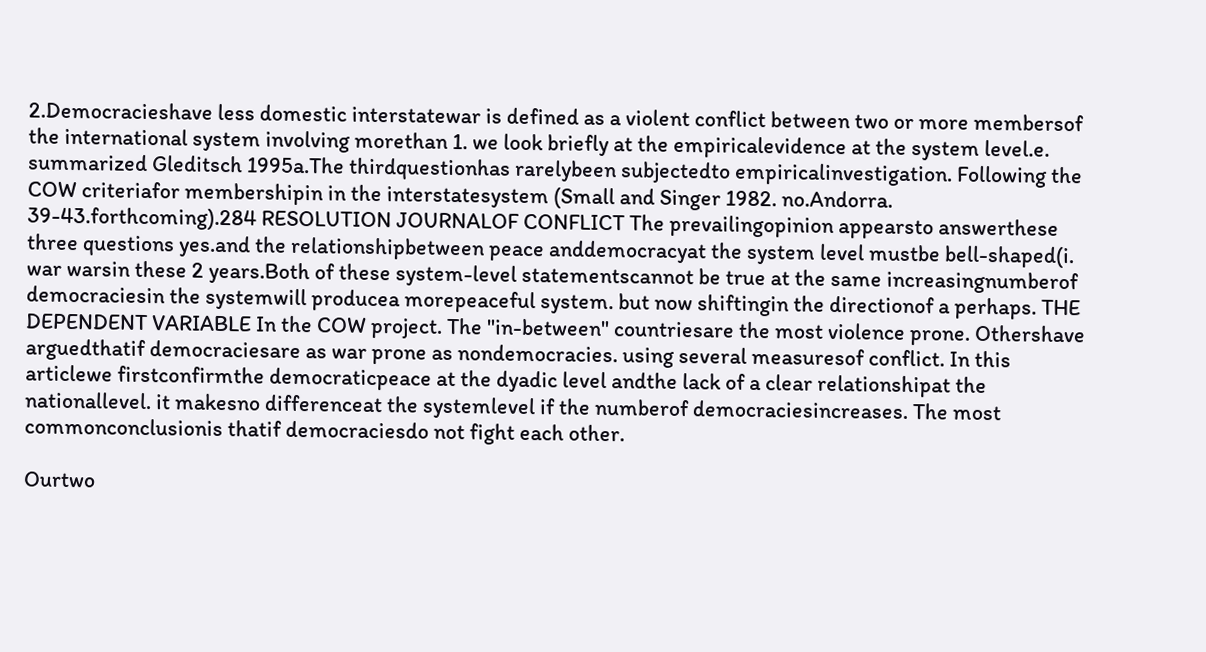2.Democracieshave less domestic interstatewar is defined as a violent conflict between two or more membersof the international system involving morethan 1. we look briefly at the empiricalevidence at the system level.e. summarized Gleditsch 1995a.The thirdquestionhas rarelybeen subjectedto empiricalinvestigation. Following the COW criteriafor membershipin in the interstatesystem (Small and Singer 1982. no.Andorra. 39-43.forthcoming).284 RESOLUTION JOURNALOF CONFLICT The prevailingopinion appearsto answerthese three questions yes.and the relationshipbetween peace anddemocracyat the system level mustbe bell-shaped(i. war warsin these 2 years.Both of these system-level statementscannot be true at the same increasingnumberof democraciesin the systemwill producea morepeaceful system. but now shiftingin the directionof a perhaps. THE DEPENDENT VARIABLE In the COW project. The "in-between" countriesare the most violence prone. Othershave arguedthatif democraciesare as war prone as nondemocracies. using several measuresof conflict. In this articlewe firstconfirmthe democraticpeace at the dyadic level andthe lack of a clear relationshipat the nationallevel. it makesno differenceat the systemlevel if the numberof democraciesincreases. The most commonconclusionis thatif democraciesdo not fight each other.

Ourtwo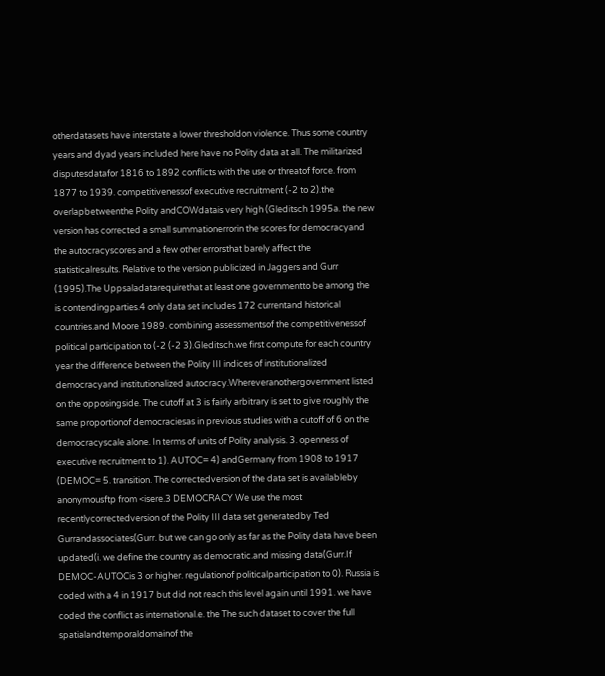otherdatasets have interstate a lower thresholdon violence. Thus some country years and dyad years included here have no Polity data at all. The militarized disputesdatafor 1816 to 1892 conflicts with the use or threatof force. from 1877 to 1939. competitivenessof executive recruitment (-2 to 2).the overlapbetweenthe Polity andCOWdatais very high (Gleditsch 1995a. the new version has corrected a small summationerrorin the scores for democracyand the autocracyscores and a few other errorsthat barely affect the statisticalresults. Relative to the version publicized in Jaggers and Gurr (1995).The Uppsaladatarequirethat at least one governmentto be among the is contendingparties.4 only data set includes 172 currentand historical countries.and Moore 1989. combining assessmentsof the competitivenessof political participation to (-2 (-2 3).Gleditsch.we first compute for each country year the difference between the Polity III indices of institutionalized democracyand institutionalized autocracy.Whereveranothergovernment listed on the opposingside. The cutoff at 3 is fairly arbitrary is set to give roughly the same proportionof democraciesas in previous studies with a cutoff of 6 on the democracyscale alone. In terms of units of Polity analysis. 3. openness of executive recruitment to 1). AUTOC= 4) andGermany from 1908 to 1917 (DEMOC= 5. transition. The correctedversion of the data set is availableby anonymousftp from <isere.3 DEMOCRACY We use the most recentlycorrectedversion of the Polity III data set generatedby Ted Gurrandassociates(Gurr. but we can go only as far as the Polity data have been updated(i. we define the country as democratic.and missing data(Gurr.If DEMOC-AUTOCis 3 or higher. regulationof politicalparticipation to 0). Russia is coded with a 4 in 1917 but did not reach this level again until 1991. we have coded the conflict as international.e. the The such dataset to cover the full spatialandtemporaldomainof the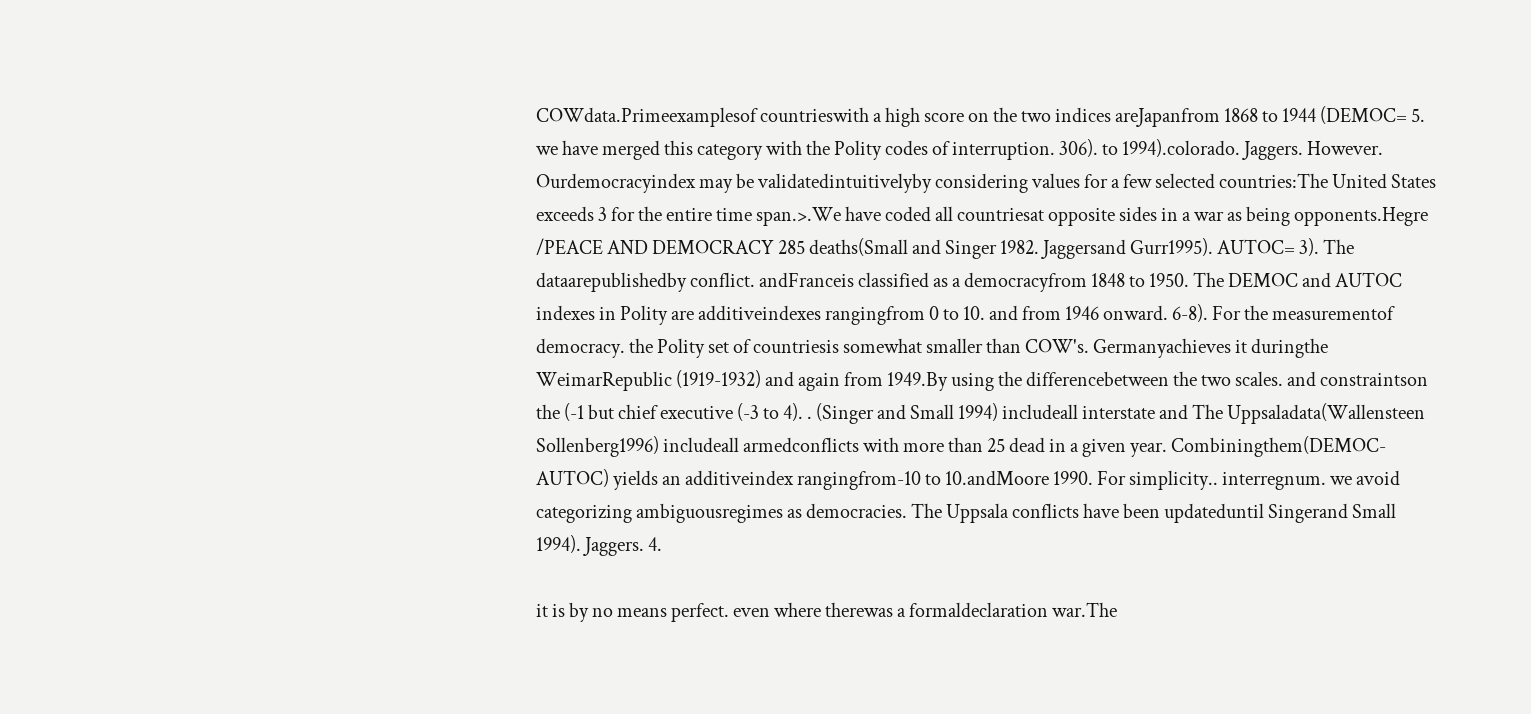COWdata.Primeexamplesof countrieswith a high score on the two indices areJapanfrom 1868 to 1944 (DEMOC= 5. we have merged this category with the Polity codes of interruption. 306). to 1994).colorado. Jaggers. However. Ourdemocracyindex may be validatedintuitivelyby considering values for a few selected countries:The United States exceeds 3 for the entire time span.>.We have coded all countriesat opposite sides in a war as being opponents.Hegre /PEACE AND DEMOCRACY 285 deaths(Small and Singer 1982. Jaggersand Gurr1995). AUTOC= 3). The dataarepublishedby conflict. andFranceis classified as a democracyfrom 1848 to 1950. The DEMOC and AUTOC indexes in Polity are additiveindexes rangingfrom 0 to 10. and from 1946 onward. 6-8). For the measurementof democracy. the Polity set of countriesis somewhat smaller than COW's. Germanyachieves it duringthe WeimarRepublic (1919-1932) and again from 1949.By using the differencebetween the two scales. and constraintson the (-1 but chief executive (-3 to 4). . (Singer and Small 1994) includeall interstate and The Uppsaladata(Wallensteen Sollenberg1996) includeall armedconflicts with more than 25 dead in a given year. Combiningthem(DEMOC-AUTOC) yields an additiveindex rangingfrom-10 to 10.andMoore 1990. For simplicity.. interregnum. we avoid categorizing ambiguousregimes as democracies. The Uppsala conflicts have been updateduntil Singerand Small 1994). Jaggers. 4.

it is by no means perfect. even where therewas a formaldeclaration war.The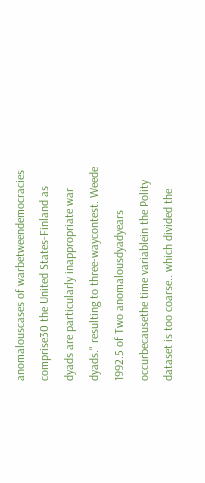anomalouscases of warbetweendemocracies comprise30 the United States-Finland as dyads are particularly inappropriate war dyads." resulting to three-waycontest. Weede 1992.5 of Two anomalousdyadyears occurbecausethe time variablein the Polity dataset is too coarse.. which divided the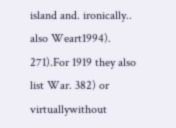island and. ironically.. also Weart1994). 271).For 1919 they also list War. 382) or virtuallywithout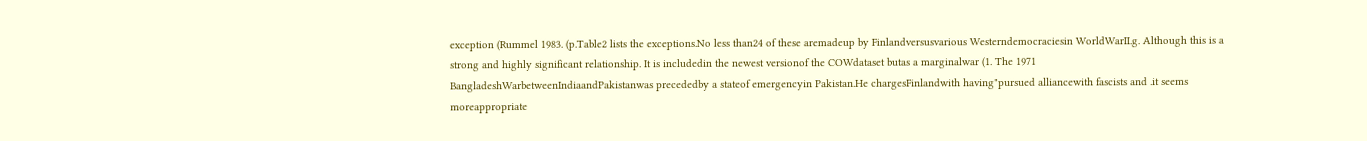exception (Rummel 1983. (p.Table2 lists the exceptions.No less than24 of these aremadeup by Finlandversusvarious Westerndemocraciesin WorldWarII.g. Although this is a strong and highly significant relationship. It is includedin the newest versionof the COWdataset butas a marginalwar (1. The 1971 BangladeshWarbetweenIndiaandPakistanwas precededby a stateof emergencyin Pakistan.He chargesFinlandwith having"pursued alliancewith fascists and .it seems moreappropriate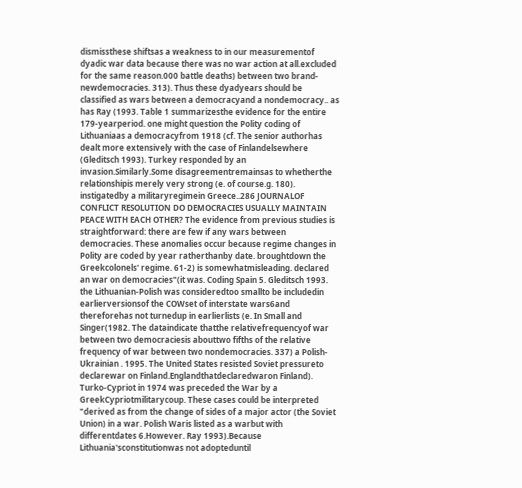dismissthese shiftsas a weakness to in our measurementof dyadic war data because there was no war action at all.excluded for the same reason.000 battle deaths) between two brand-newdemocracies. 313). Thus these dyadyears should be classified as wars between a democracyand a nondemocracy.. as has Ray (1993. Table 1 summarizesthe evidence for the entire 179-yearperiod. one might question the Polity coding of Lithuaniaas a democracyfrom 1918 (cf. The senior authorhas dealt more extensively with the case of Finlandelsewhere (Gleditsch 1993). Turkey responded by an invasion.Similarly.Some disagreementremainsas to whetherthe relationshipis merely very strong (e. of course.g. 180). instigatedby a militaryregimein Greece..286 JOURNALOF CONFLICT RESOLUTION DO DEMOCRACIES USUALLY MAINTAIN PEACE WITH EACH OTHER? The evidence from previous studies is straightforward: there are few if any wars between democracies. These anomalies occur because regime changes in Polity are coded by year ratherthanby date. broughtdown the Greekcolonels' regime. 61-2) is somewhatmisleading. declared an war on democracies"(it was. Coding Spain 5. Gleditsch 1993. the Lithuanian-Polish was consideredtoo smallto be includedin earlierversionsof the COWset of interstate wars6and thereforehas not turnedup in earlierlists (e. In Small and Singer(1982. The dataindicate thatthe relativefrequencyof war between two democraciesis abouttwo fifths of the relative frequency of war between two nondemocracies. 337) a Polish-Ukrainian . 1995. The United States resisted Soviet pressureto declarewar on Finland.Englandthatdeclaredwaron Finland). Turko-Cypriot in 1974 was preceded the War by a GreekCypriotmilitarycoup. These cases could be interpreted "derived as from the change of sides of a major actor (the Soviet Union) in a war. Polish Waris listed as a warbut with differentdates 6.However. Ray 1993).Because Lithuania'sconstitutionwas not adopteduntil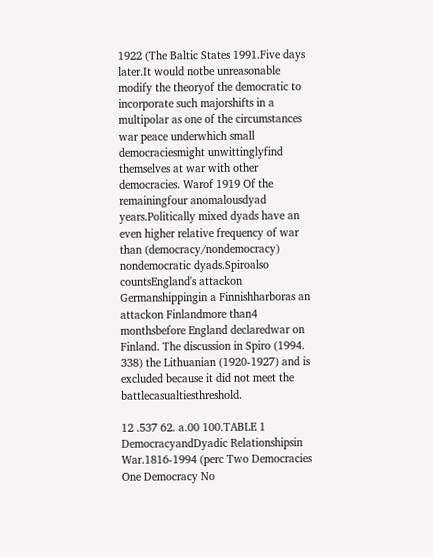1922 (The Baltic States 1991.Five days later.It would notbe unreasonable modify the theoryof the democratic to incorporate such majorshifts in a multipolar as one of the circumstances war peace underwhich small democraciesmight unwittinglyfind themselves at war with other democracies. Warof 1919 Of the remainingfour anomalousdyad years.Politically mixed dyads have an even higher relative frequency of war than (democracy/nondemocracy) nondemocratic dyads.Spiroalso countsEngland's attackon Germanshippingin a Finnishharboras an attackon Finlandmore than4 monthsbefore England declaredwar on Finland. The discussion in Spiro (1994. 338) the Lithuanian (1920-1927) and is excluded because it did not meet the battlecasualtiesthreshold.

12 .537 62. a.00 100.TABLE 1 DemocracyandDyadic Relationshipsin War.1816-1994 (perc Two Democracies One Democracy No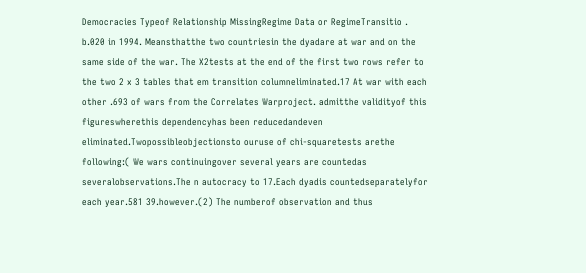Democracies Typeof Relationship MissingRegime Data or RegimeTransitio . b.020 in 1994. Meansthatthe two countriesin the dyadare at war and on the same side of the war. The X2tests at the end of the first two rows refer to the two 2 x 3 tables that em transition columneliminated.17 At war with each other .693 of wars from the Correlates Warproject. admitthe validityof this figureswherethis dependencyhas been reducedandeven eliminated.Twopossibleobjectionsto ouruse of chi-squaretests arethe following:( We wars continuingover several years are countedas severalobservations.The n autocracy to 17.Each dyadis countedseparatelyfor each year.581 39.however.(2) The numberof observation and thus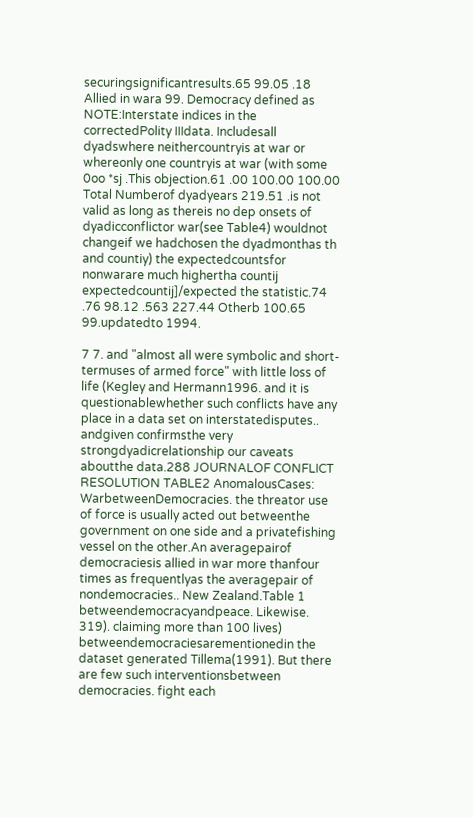securingsignificantresults.65 99.05 .18 Allied in wara 99. Democracy defined as NOTE:Interstate indices in the correctedPolity IIIdata. Includesall dyadswhere neithercountryis at war or whereonly one countryis at war (with some 0oo *sj .This objection.61 .00 100.00 100.00 Total Numberof dyadyears 219.51 .is not valid as long as thereis no dep onsets of dyadicconflictor war(see Table4) wouldnot changeif we hadchosen the dyadmonthas th and countiy) the expectedcountsfor nonwarare much highertha countij expectedcountij]/expected the statistic.74 .76 98.12 .563 227.44 Otherb 100.65 99.updatedto 1994.

7 7. and "almost all were symbolic and short-termuses of armed force" with little loss of life (Kegley and Hermann1996. and it is questionablewhether such conflicts have any place in a data set on interstatedisputes.. andgiven confirmsthe very strongdyadicrelationship our caveats aboutthe data.288 JOURNALOF CONFLICT RESOLUTION TABLE2 AnomalousCases: WarbetweenDemocracies. the threator use of force is usually acted out betweenthe government on one side and a privatefishing vessel on the other.An averagepairof democraciesis allied in war more thanfour times as frequentlyas the averagepair of nondemocracies.. New Zealand.Table 1 betweendemocracyandpeace. Likewise. 319). claiming more than 100 lives) betweendemocraciesarementionedin the dataset generated Tillema(1991). But there are few such interventionsbetween democracies. fight each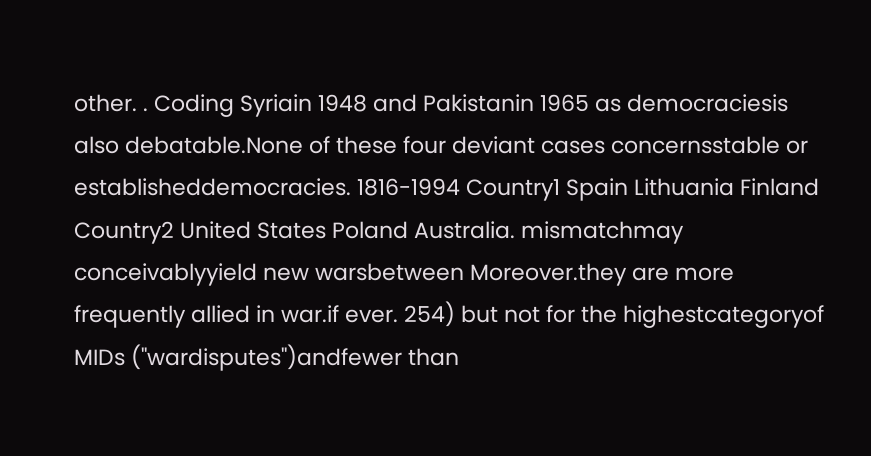other. . Coding Syriain 1948 and Pakistanin 1965 as democraciesis also debatable.None of these four deviant cases concernsstable or establisheddemocracies. 1816-1994 Country1 Spain Lithuania Finland Country2 United States Poland Australia. mismatchmay conceivablyyield new warsbetween Moreover.they are more frequently allied in war.if ever. 254) but not for the highestcategoryof MIDs ("wardisputes")andfewer than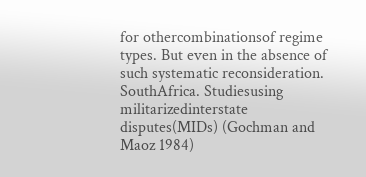for othercombinationsof regime types. But even in the absence of such systematic reconsideration. SouthAfrica. Studiesusing militarizedinterstate disputes(MIDs) (Gochman and Maoz 1984)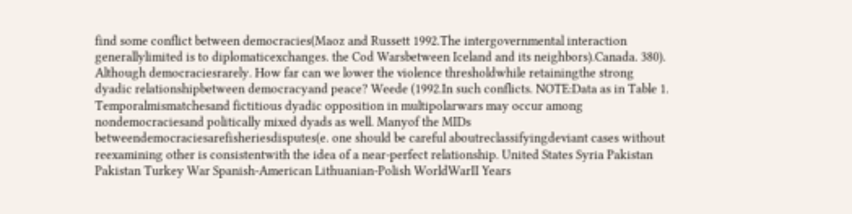find some conflict between democracies(Maoz and Russett 1992.The intergovernmental interaction generallylimited is to diplomaticexchanges. the Cod Warsbetween Iceland and its neighbors).Canada. 380). Although democraciesrarely. How far can we lower the violence thresholdwhile retainingthe strong dyadic relationshipbetween democracyand peace? Weede (1992.In such conflicts. NOTE:Data as in Table 1. Temporalmismatchesand fictitious dyadic opposition in multipolarwars may occur among nondemocraciesand politically mixed dyads as well. Manyof the MIDs betweendemocraciesarefisheriesdisputes(e. one should be careful aboutreclassifyingdeviant cases without reexamining other is consistentwith the idea of a near-perfect relationship. United States Syria Pakistan Pakistan Turkey War Spanish-American Lithuanian-Polish WorldWarII Years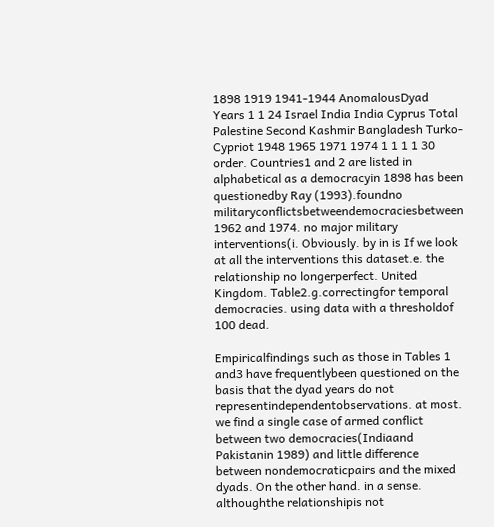1898 1919 1941-1944 AnomalousDyad Years 1 1 24 Israel India India Cyprus Total Palestine Second Kashmir Bangladesh Turko-Cypriot 1948 1965 1971 1974 1 1 1 1 30 order. Countries1 and 2 are listed in alphabetical as a democracyin 1898 has been questionedby Ray (1993).foundno militaryconflictsbetweendemocraciesbetween 1962 and 1974. no major military interventions(i. Obviously. by in is If we look at all the interventions this dataset.e. the relationship no longerperfect. United Kingdom. Table2.g.correctingfor temporal democracies. using data with a thresholdof 100 dead.

Empiricalfindings such as those in Tables 1 and3 have frequentlybeen questioned on the basis that the dyad years do not representindependentobservations. at most. we find a single case of armed conflict between two democracies(Indiaand Pakistanin 1989) and little difference between nondemocraticpairs and the mixed dyads. On the other hand. in a sense. althoughthe relationshipis not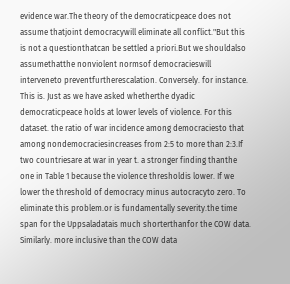evidence war.The theory of the democraticpeace does not assume thatjoint democracywill eliminate all conflict."But this is not a questionthatcan be settled a priori.But we shouldalso assumethatthe nonviolent normsof democracieswill interveneto preventfurtherescalation. Conversely. for instance. This is. Just as we have asked whetherthe dyadic democraticpeace holds at lower levels of violence. For this dataset. the ratio of war incidence among democraciesto that among nondemocraciesincreases from 2:5 to more than 2:3.If two countriesare at war in year t. a stronger finding thanthe one in Table 1 because the violence thresholdis lower. If we lower the threshold of democracy minus autocracyto zero. To eliminate this problem.or is fundamentally severity.the time span for the Uppsaladatais much shorterthanfor the COW data. Similarly. more inclusive than the COW data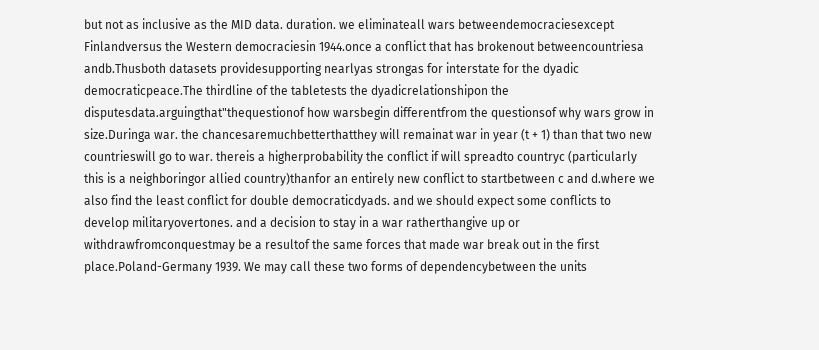but not as inclusive as the MID data. duration. we eliminateall wars betweendemocraciesexcept Finlandversus the Western democraciesin 1944.once a conflict that has brokenout betweencountriesa andb.Thusboth datasets providesupporting nearlyas strongas for interstate for the dyadic democraticpeace.The thirdline of the tabletests the dyadicrelationshipon the disputesdata.arguingthat"thequestionof how warsbegin differentfrom the questionsof why wars grow in size.Duringa war. the chancesaremuchbetterthatthey will remainat war in year (t + 1) than that two new countrieswill go to war. thereis a higherprobability the conflict if will spreadto countryc (particularly this is a neighboringor allied country)thanfor an entirely new conflict to startbetween c and d.where we also find the least conflict for double democraticdyads. and we should expect some conflicts to develop militaryovertones. and a decision to stay in a war ratherthangive up or withdrawfromconquestmay be a resultof the same forces that made war break out in the first place.Poland-Germany 1939. We may call these two forms of dependencybetween the units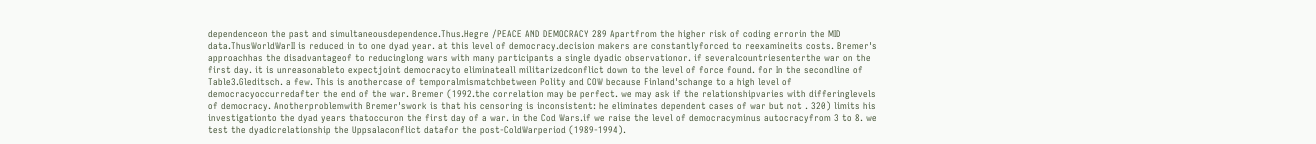dependenceon the past and simultaneousdependence.Thus.Hegre /PEACE AND DEMOCRACY 289 Apartfrom the higher risk of coding errorin the MID data.ThusWorldWarII is reduced in to one dyad year. at this level of democracy.decision makers are constantlyforced to reexamineits costs. Bremer's approachhas the disadvantageof to reducinglong wars with many participants a single dyadic observationor. if severalcountriesenterthe war on the first day. it is unreasonableto expectjoint democracyto eliminateall militarizedconflict down to the level of force found. for In the secondline of Table3.Gleditsch. a few. This is anothercase of temporalmismatchbetween Polity and COW because Finland'schange to a high level of democracyoccurredafter the end of the war. Bremer (1992.the correlation may be perfect. we may ask if the relationshipvaries with differinglevels of democracy. Anotherproblemwith Bremer'swork is that his censoring is inconsistent: he eliminates dependent cases of war but not . 320) limits his investigationto the dyad years thatoccuron the first day of a war. in the Cod Wars.if we raise the level of democracyminus autocracyfrom 3 to 8. we test the dyadicrelationship the Uppsalaconflict datafor the post-ColdWarperiod (1989-1994).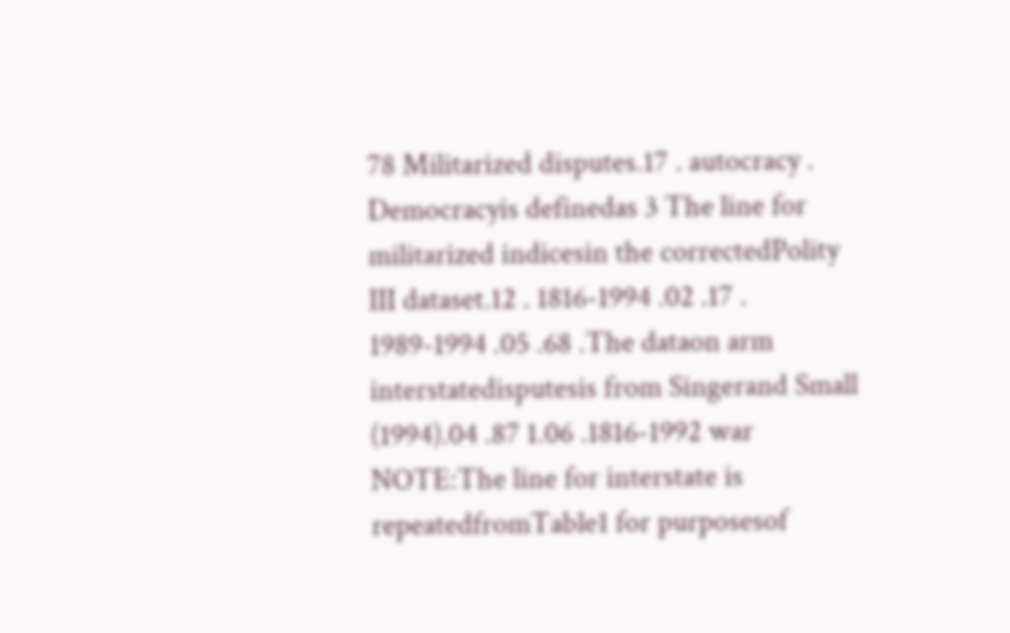78 Militarized disputes.17 . autocracy . Democracyis definedas 3 The line for militarized indicesin the correctedPolity III dataset.12 . 1816-1994 .02 .17 . 1989-1994 .05 .68 .The dataon arm interstatedisputesis from Singerand Small (1994).04 .87 1.06 .1816-1992 war NOTE:The line for interstate is repeatedfromTable1 for purposesof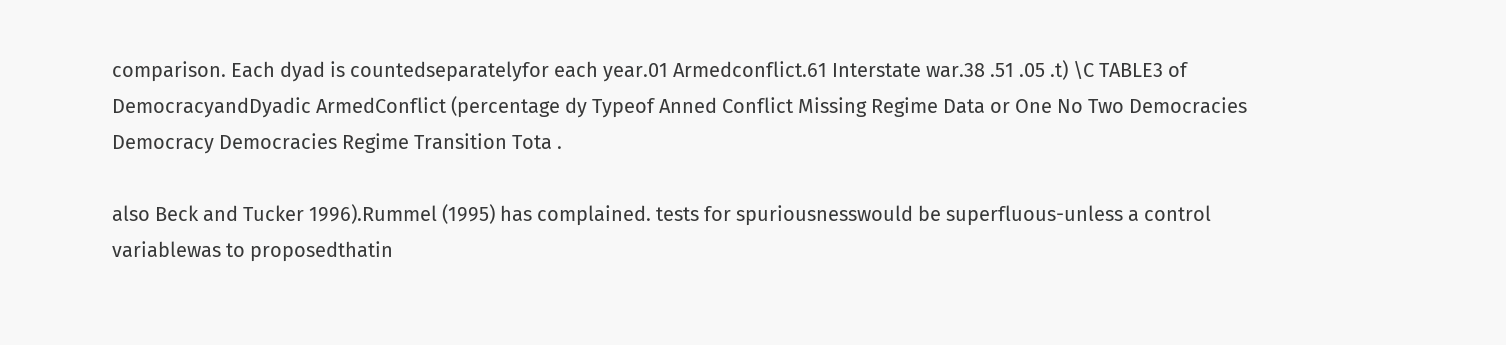comparison. Each dyad is countedseparatelyfor each year.01 Armedconflict.61 Interstate war.38 .51 .05 .t) \C TABLE3 of DemocracyandDyadic ArmedConflict (percentage dy Typeof Anned Conflict Missing Regime Data or One No Two Democracies Democracy Democracies Regime Transition Tota .

also Beck and Tucker 1996).Rummel (1995) has complained. tests for spuriousnesswould be superfluous-unless a control variablewas to proposedthatin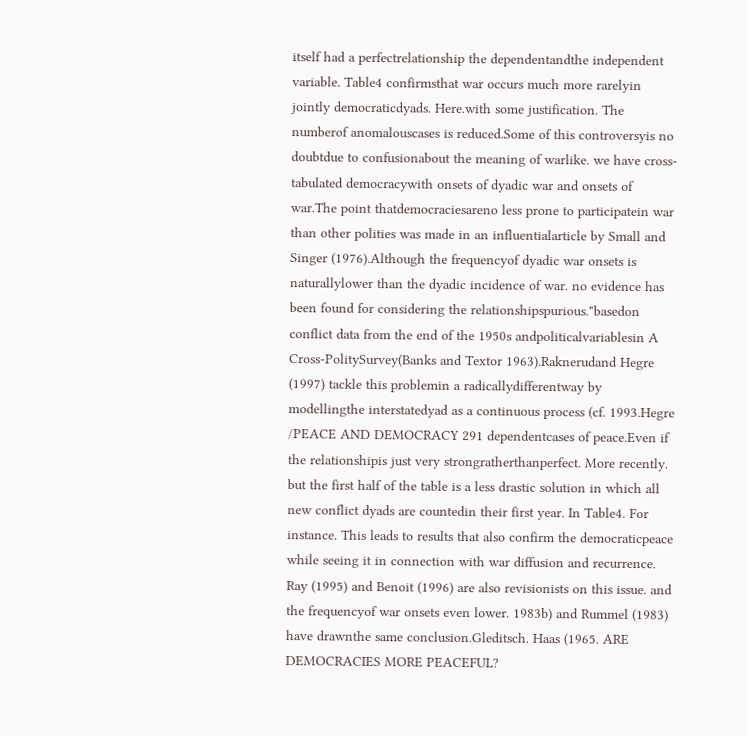itself had a perfectrelationship the dependentandthe independent variable. Table4 confirmsthat war occurs much more rarelyin jointly democraticdyads. Here.with some justification. The numberof anomalouscases is reduced.Some of this controversyis no doubtdue to confusionabout the meaning of warlike. we have cross-tabulated democracywith onsets of dyadic war and onsets of war.The point thatdemocraciesareno less prone to participatein war than other polities was made in an influentialarticle by Small and Singer (1976).Although the frequencyof dyadic war onsets is naturallylower than the dyadic incidence of war. no evidence has been found for considering the relationshipspurious."basedon conflict data from the end of the 1950s andpoliticalvariablesin A Cross-PolitySurvey(Banks and Textor 1963).Raknerudand Hegre (1997) tackle this problemin a radicallydifferentway by modellingthe interstatedyad as a continuous process (cf. 1993.Hegre /PEACE AND DEMOCRACY 291 dependentcases of peace.Even if the relationshipis just very strongratherthanperfect. More recently. but the first half of the table is a less drastic solution in which all new conflict dyads are countedin their first year. In Table4. For instance. This leads to results that also confirm the democraticpeace while seeing it in connection with war diffusion and recurrence. Ray (1995) and Benoit (1996) are also revisionists on this issue. and the frequencyof war onsets even lower. 1983b) and Rummel (1983) have drawnthe same conclusion.Gleditsch. Haas (1965. ARE DEMOCRACIES MORE PEACEFUL?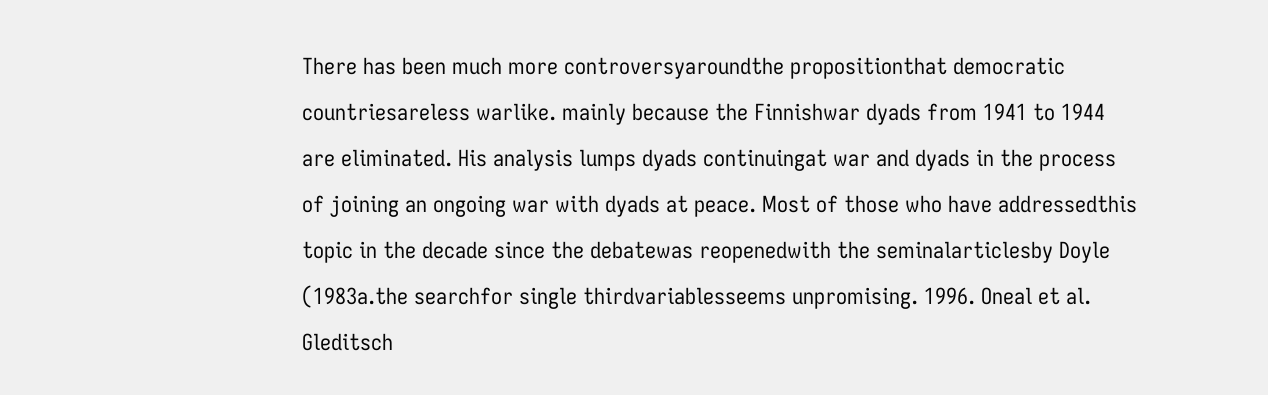There has been much more controversyaroundthe propositionthat democratic countriesareless warlike. mainly because the Finnishwar dyads from 1941 to 1944 are eliminated. His analysis lumps dyads continuingat war and dyads in the process of joining an ongoing war with dyads at peace. Most of those who have addressedthis topic in the decade since the debatewas reopenedwith the seminalarticlesby Doyle (1983a.the searchfor single thirdvariablesseems unpromising. 1996. Oneal et al. Gleditsch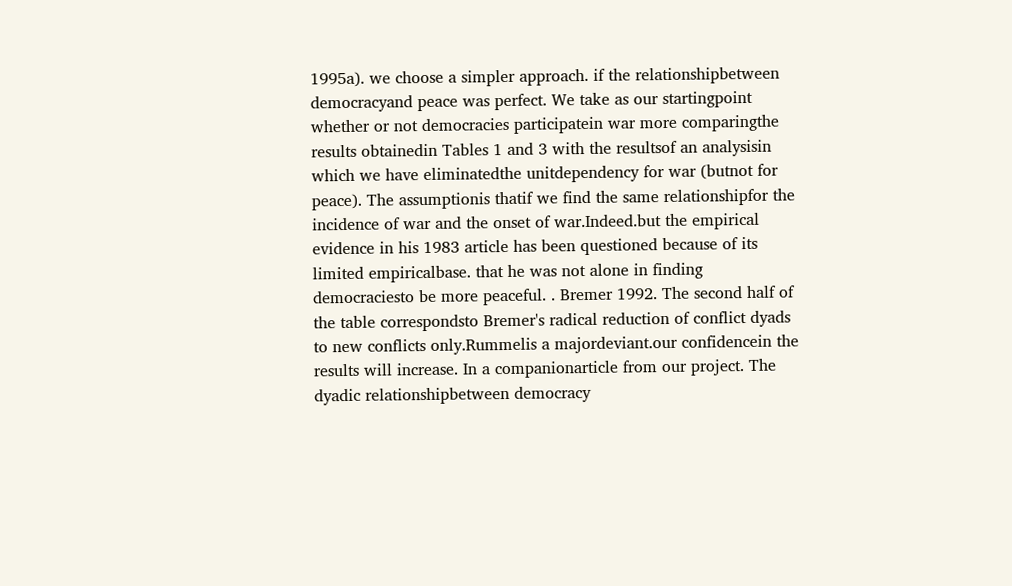1995a). we choose a simpler approach. if the relationshipbetween democracyand peace was perfect. We take as our startingpoint whether or not democracies participatein war more comparingthe results obtainedin Tables 1 and 3 with the resultsof an analysisin which we have eliminatedthe unitdependency for war (butnot for peace). The assumptionis thatif we find the same relationshipfor the incidence of war and the onset of war.Indeed.but the empirical evidence in his 1983 article has been questioned because of its limited empiricalbase. that he was not alone in finding democraciesto be more peaceful. . Bremer 1992. The second half of the table correspondsto Bremer's radical reduction of conflict dyads to new conflicts only.Rummelis a majordeviant.our confidencein the results will increase. In a companionarticle from our project. The dyadic relationshipbetween democracy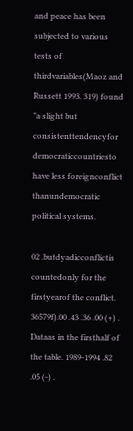and peace has been subjected to various tests of thirdvariables(Maoz and Russett 1993. 319) found "a slight but consistenttendencyfor democraticcountriesto have less foreignconflict thanundemocratic political systems.

02 .butdyadicconflictis countedonly for the firstyearof the conflict. 36579f).00 .43 .36 .00 (+) . Dataas in the firsthalf of the table. 1989-1994 .82 .05 (-) .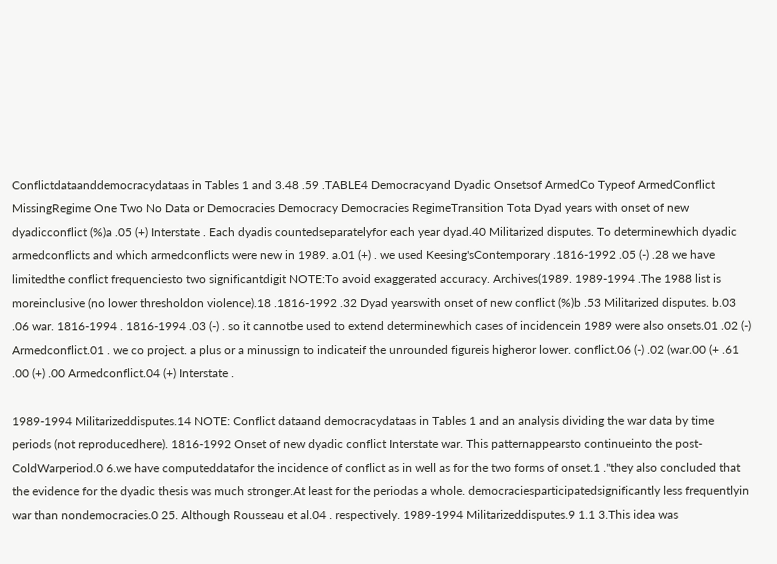Conflictdataanddemocracydataas in Tables 1 and 3.48 .59 .TABLE4 Democracyand Dyadic Onsetsof ArmedCo Typeof ArmedConflict MissingRegime One Two No Data or Democracies Democracy Democracies RegimeTransition Tota Dyad years with onset of new dyadicconflict (%)a .05 (+) Interstate . Each dyadis countedseparatelyfor each year dyad.40 Militarized disputes. To determinewhich dyadic armedconflicts and which armedconflicts were new in 1989. a.01 (+) . we used Keesing'sContemporary .1816-1992 .05 (-) .28 we have limitedthe conflict frequenciesto two significantdigit NOTE:To avoid exaggerated accuracy. Archives(1989. 1989-1994 .The 1988 list is moreinclusive (no lower thresholdon violence).18 .1816-1992 .32 Dyad yearswith onset of new conflict (%)b .53 Militarized disputes. b.03 .06 war. 1816-1994 . 1816-1994 .03 (-) . so it cannotbe used to extend determinewhich cases of incidencein 1989 were also onsets.01 .02 (-) Armedconflict.01 . we co project. a plus or a minussign to indicateif the unrounded figureis higheror lower. conflict.06 (-) .02 (war.00 (+ .61 .00 (+) .00 Armedconflict.04 (+) Interstate .

1989-1994 Militarizeddisputes.14 NOTE: Conflict dataand democracydataas in Tables 1 and an analysis dividing the war data by time periods (not reproducedhere). 1816-1992 Onset of new dyadic conflict Interstate war. This patternappearsto continueinto the post-ColdWarperiod.0 6.we have computeddatafor the incidence of conflict as in well as for the two forms of onset.1 ."they also concluded that the evidence for the dyadic thesis was much stronger.At least for the periodas a whole. democraciesparticipatedsignificantly less frequentlyin war than nondemocracies.0 25. Although Rousseau et al.04 . respectively. 1989-1994 Militarizeddisputes.9 1.1 3.This idea was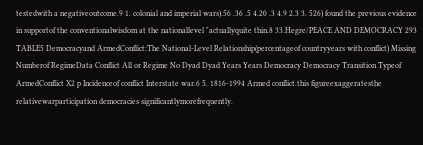testedwith a negativeoutcome.9 1. colonial and imperial wars).56 .36 .5 4.20 .3 4.9 2.3 3. 526) found the previous evidence in supportof the conventionalwisdom at the nationallevel "actuallyquite thin.8 33.Hegre/PEACE AND DEMOCRACY 293 TABLE5 Democracyand ArmedConflict:The National-Level Relationship(percentageof countryyears with conflict) Missing Numberof RegimeData Conflict All or Regime No Dyad Dyad Years Years Democracy Democracy Transition Typeof ArmedConflict X2 p Incidenceof conflict Interstate war.6 5. 1816-1994 Armed conflict.this figureexaggeratesthe relativewarparticipation democracies significantlymorefrequently.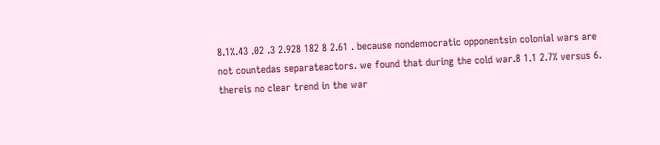8.1%.43 .02 .3 2.928 182 8 2.61 . because nondemocratic opponentsin colonial wars are not countedas separateactors. we found that during the cold war.8 1.1 2.7% versus 6. thereis no clear trend in the war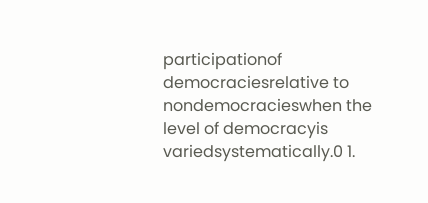participationof democraciesrelative to nondemocracieswhen the level of democracyis variedsystematically.0 1.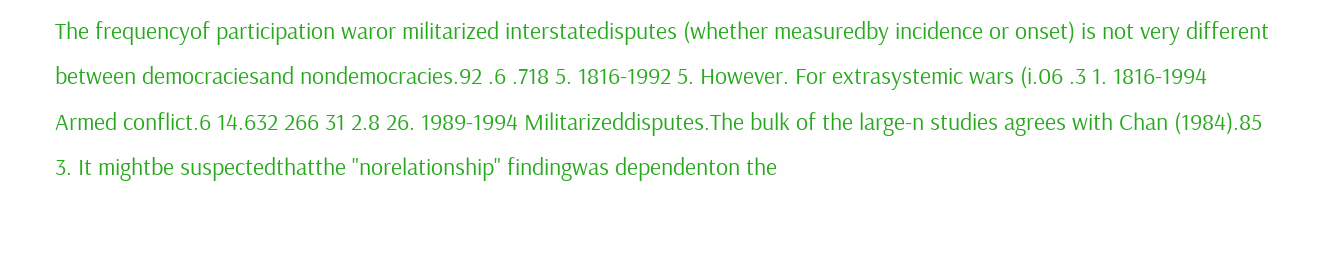The frequencyof participation waror militarized interstatedisputes (whether measuredby incidence or onset) is not very different between democraciesand nondemocracies.92 .6 .718 5. 1816-1992 5. However. For extrasystemic wars (i.06 .3 1. 1816-1994 Armed conflict.6 14.632 266 31 2.8 26. 1989-1994 Militarizeddisputes.The bulk of the large-n studies agrees with Chan (1984).85 3. It mightbe suspectedthatthe "norelationship" findingwas dependenton the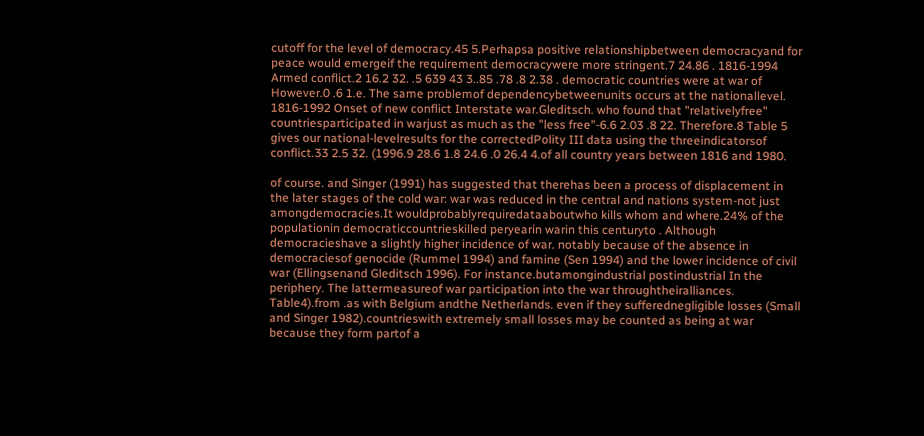cutoff for the level of democracy.45 5.Perhapsa positive relationshipbetween democracyand for peace would emergeif the requirement democracywere more stringent.7 24.86 . 1816-1994 Armed conflict.2 16.2 32. .5 639 43 3..85 .78 .8 2.38 . democratic countries were at war of However.0 .6 1.e. The same problemof dependencybetweenunits occurs at the nationallevel. 1816-1992 Onset of new conflict Interstate war.Gleditsch. who found that "relativelyfree" countriesparticipated in warjust as much as the "less free"-6.6 2.03 .8 22. Therefore.8 Table 5 gives our national-levelresults for the correctedPolity III data using the threeindicatorsof conflict.33 2.5 32. (1996.9 28.6 1.8 24.6 .0 26.4 4.of all country years between 1816 and 1980.

of course. and Singer (1991) has suggested that therehas been a process of displacement in the later stages of the cold war: war was reduced in the central and nations system-not just amongdemocracies.It wouldprobablyrequiredataaboutwho kills whom and where.24% of the populationin democraticcountrieskilled peryearin warin this centuryto . Although democracieshave a slightly higher incidence of war. notably because of the absence in democraciesof genocide (Rummel 1994) and famine (Sen 1994) and the lower incidence of civil war (Ellingsenand Gleditsch 1996). For instance.butamongindustrial postindustrial In the periphery. The lattermeasureof war participation into the war throughtheiralliances. Table4).from .as with Belgium andthe Netherlands. even if they sufferednegligible losses (Small and Singer 1982).countrieswith extremely small losses may be counted as being at war because they form partof a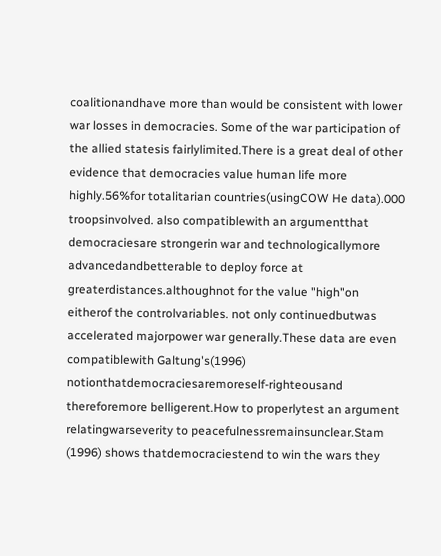coalitionandhave more than would be consistent with lower war losses in democracies. Some of the war participation of the allied statesis fairlylimited.There is a great deal of other evidence that democracies value human life more highly.56%for totalitarian countries(usingCOW He data).000 troopsinvolved. also compatiblewith an argumentthat democraciesare strongerin war and technologicallymore advancedandbetterable to deploy force at greaterdistances.althoughnot for the value "high"on eitherof the controlvariables. not only continuedbutwas accelerated majorpower war generally.These data are even compatiblewith Galtung's(1996) notionthatdemocraciesaremoreself-righteousand thereforemore belligerent.How to properlytest an argument relatingwarseverity to peacefulnessremainsunclear.Stam (1996) shows thatdemocraciestend to win the wars they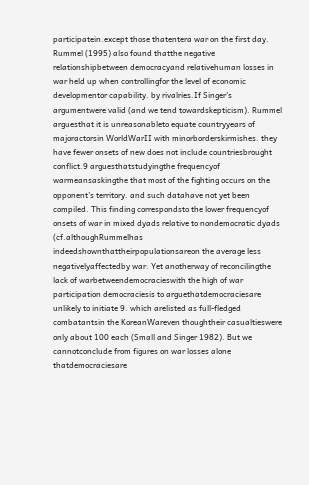participatein.except those thatentera war on the first day. Rummel (1995) also found thatthe negative relationshipbetween democracyand relativehuman losses in war held up when controllingfor the level of economic developmentor capability. by rivalries.If Singer's argumentwere valid (and we tend towardskepticism). Rummel arguesthat it is unreasonableto equate countryyears of majoractorsin WorldWarII with minorborderskirmishes. they have fewer onsets of new does not include countriesbrought conflict.9 arguesthatstudyingthe frequencyof warmeansaskingthe that most of the fighting occurs on the opponent's territory. and such datahave not yet been compiled. This finding correspondsto the lower frequencyof onsets of war in mixed dyads relative to nondemocratic dyads (cf.althoughRummelhas indeedshownthattheirpopulationsareon the average less negativelyaffectedby war. Yet anotherway of reconcilingthe lack of warbetweendemocracieswith the high of war participation democraciesis to arguethatdemocraciesare unlikely to initiate 9. which arelisted as full-fledged combatantsin the KoreanWareven thoughtheir casualtieswere only about 100 each (Small and Singer 1982). But we cannotconclude from figures on war losses alone thatdemocraciesare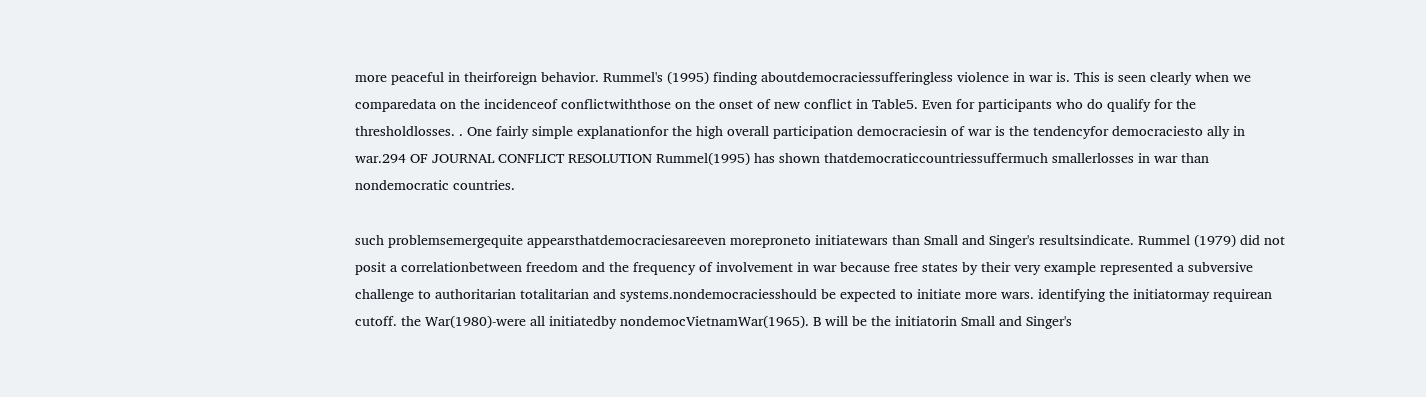more peaceful in theirforeign behavior. Rummel's (1995) finding aboutdemocraciessufferingless violence in war is. This is seen clearly when we comparedata on the incidenceof conflictwiththose on the onset of new conflict in Table5. Even for participants who do qualify for the thresholdlosses. . One fairly simple explanationfor the high overall participation democraciesin of war is the tendencyfor democraciesto ally in war.294 OF JOURNAL CONFLICT RESOLUTION Rummel(1995) has shown thatdemocraticcountriessuffermuch smallerlosses in war than nondemocratic countries.

such problemsemergequite appearsthatdemocraciesareeven moreproneto initiatewars than Small and Singer's resultsindicate. Rummel (1979) did not posit a correlationbetween freedom and the frequency of involvement in war because free states by their very example represented a subversive challenge to authoritarian totalitarian and systems.nondemocraciesshould be expected to initiate more wars. identifying the initiatormay requirean cutoff. the War(1980)-were all initiatedby nondemocVietnamWar(1965). B will be the initiatorin Small and Singer's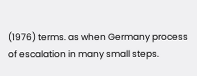(1976) terms. as when Germany process of escalation in many small steps.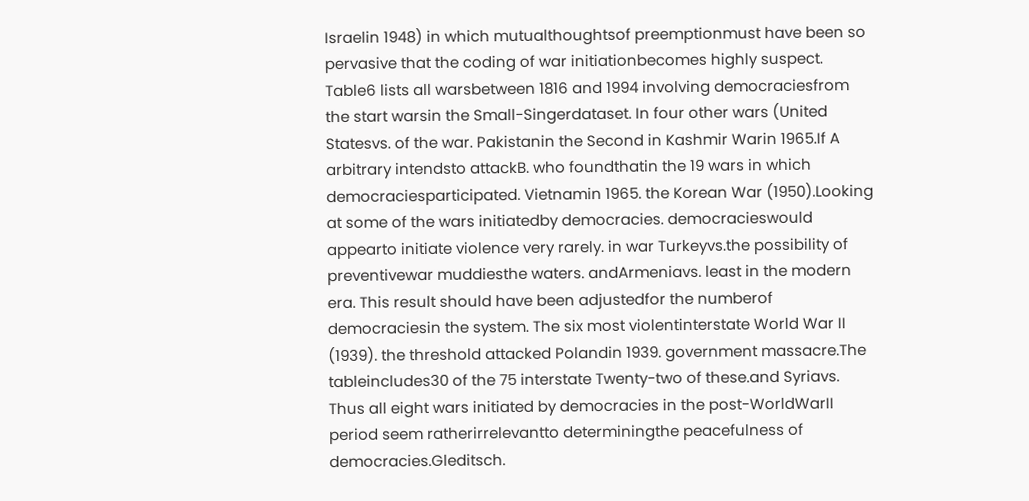Israelin 1948) in which mutualthoughtsof preemptionmust have been so pervasive that the coding of war initiationbecomes highly suspect. Table6 lists all warsbetween 1816 and 1994 involving democraciesfrom the start warsin the Small-Singerdataset. In four other wars (United Statesvs. of the war. Pakistanin the Second in Kashmir Warin 1965.If A arbitrary intendsto attackB. who foundthatin the 19 wars in which democraciesparticipated. Vietnamin 1965. the Korean War (1950).Looking at some of the wars initiatedby democracies. democracieswould appearto initiate violence very rarely. in war Turkeyvs.the possibility of preventivewar muddiesthe waters. andArmeniavs. least in the modern era. This result should have been adjustedfor the numberof democraciesin the system. The six most violentinterstate World War II (1939). the threshold attacked Polandin 1939. government massacre.The tableincludes30 of the 75 interstate Twenty-two of these.and Syriavs. Thus all eight wars initiated by democracies in the post-WorldWarII period seem ratherirrelevantto determiningthe peacefulness of democracies.Gleditsch.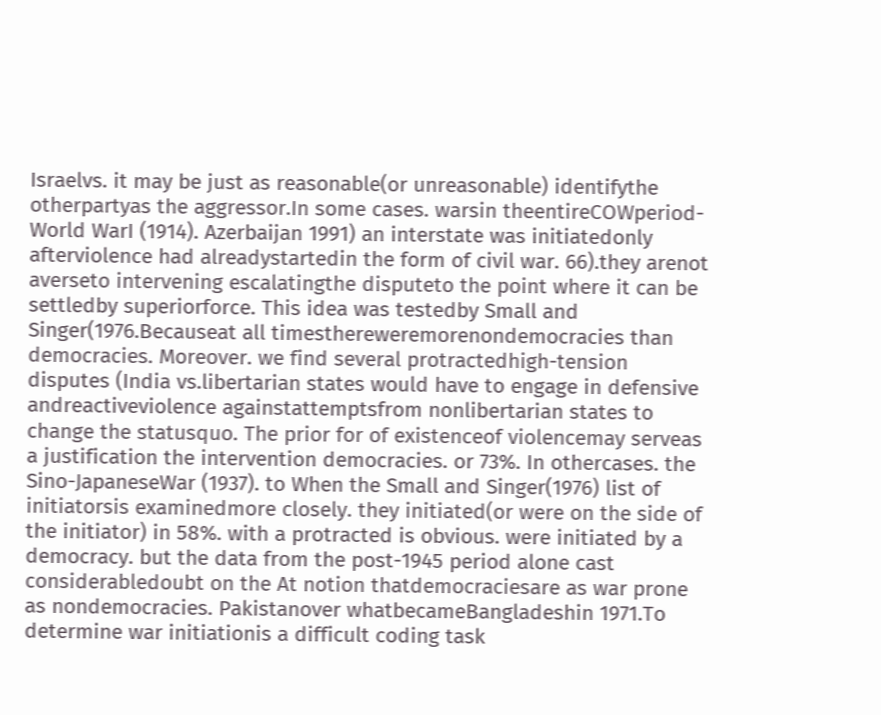Israelvs. it may be just as reasonable(or unreasonable) identifythe otherpartyas the aggressor.In some cases. warsin theentireCOWperiod-World WarI (1914). Azerbaijan 1991) an interstate was initiatedonly afterviolence had alreadystartedin the form of civil war. 66).they arenot averseto intervening escalatingthe disputeto the point where it can be settledby superiorforce. This idea was testedby Small and Singer(1976.Becauseat all timesthereweremorenondemocracies than democracies. Moreover. we find several protractedhigh-tension disputes (India vs.libertarian states would have to engage in defensive andreactiveviolence againstattemptsfrom nonlibertarian states to change the statusquo. The prior for of existenceof violencemay serveas a justification the intervention democracies. or 73%. In othercases. the Sino-JapaneseWar (1937). to When the Small and Singer(1976) list of initiatorsis examinedmore closely. they initiated(or were on the side of the initiator) in 58%. with a protracted is obvious. were initiated by a democracy. but the data from the post-1945 period alone cast considerabledoubt on the At notion thatdemocraciesare as war prone as nondemocracies. Pakistanover whatbecameBangladeshin 1971.To determine war initiationis a difficult coding task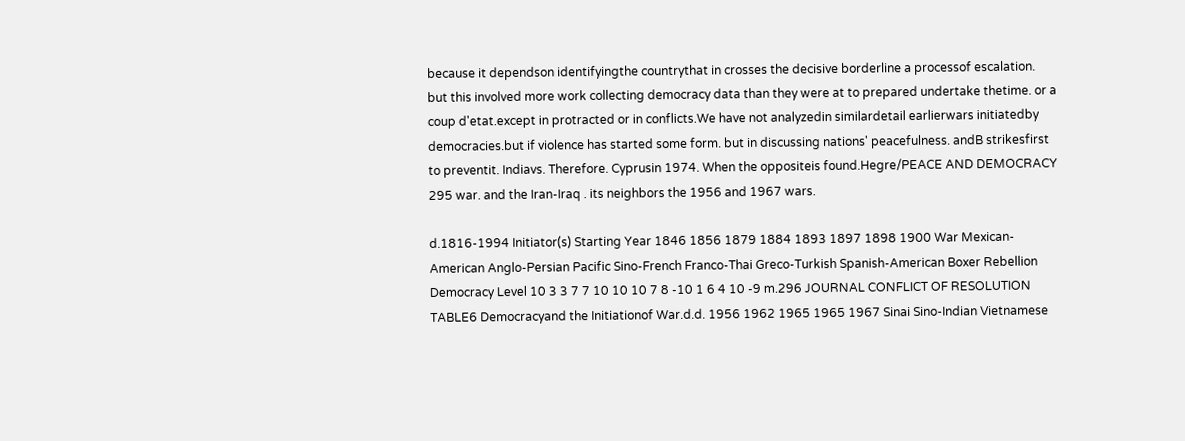because it dependson identifyingthe countrythat in crosses the decisive borderline a processof escalation. but this involved more work collecting democracy data than they were at to prepared undertake thetime. or a coup d'etat.except in protracted or in conflicts.We have not analyzedin similardetail earlierwars initiatedby democracies.but if violence has started some form. but in discussing nations' peacefulness. andB strikesfirst to preventit. Indiavs. Therefore. Cyprusin 1974. When the oppositeis found.Hegre/PEACE AND DEMOCRACY 295 war. and the Iran-Iraq . its neighbors the 1956 and 1967 wars.

d.1816-1994 Initiator(s) Starting Year 1846 1856 1879 1884 1893 1897 1898 1900 War Mexican-American Anglo-Persian Pacific Sino-French Franco-Thai Greco-Turkish Spanish-American Boxer Rebellion Democracy Level 10 3 3 7 7 10 10 10 7 8 -10 1 6 4 10 -9 m.296 JOURNAL CONFLICT OF RESOLUTION TABLE6 Democracyand the Initiationof War.d.d. 1956 1962 1965 1965 1967 Sinai Sino-Indian Vietnamese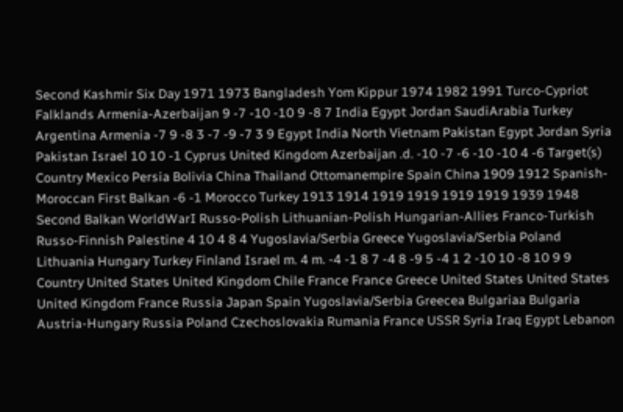Second Kashmir Six Day 1971 1973 Bangladesh Yom Kippur 1974 1982 1991 Turco-Cypriot Falklands Armenia-Azerbaijan 9 -7 -10 -10 9 -8 7 India Egypt Jordan SaudiArabia Turkey Argentina Armenia -7 9 -8 3 -7 -9 -7 3 9 Egypt India North Vietnam Pakistan Egypt Jordan Syria Pakistan Israel 10 10 -1 Cyprus United Kingdom Azerbaijan .d. -10 -7 -6 -10 -10 4 -6 Target(s) Country Mexico Persia Bolivia China Thailand Ottomanempire Spain China 1909 1912 Spanish-Moroccan First Balkan -6 -1 Morocco Turkey 1913 1914 1919 1919 1919 1919 1939 1948 Second Balkan WorldWarI Russo-Polish Lithuanian-Polish Hungarian-Allies Franco-Turkish Russo-Finnish Palestine 4 10 4 8 4 Yugoslavia/Serbia Greece Yugoslavia/Serbia Poland Lithuania Hungary Turkey Finland Israel m. 4 m. -4 -1 8 7 -4 8 -9 5 -4 1 2 -10 10 -8 10 9 9 Country United States United Kingdom Chile France France Greece United States United States United Kingdom France Russia Japan Spain Yugoslavia/Serbia Greecea Bulgariaa Bulgaria Austria-Hungary Russia Poland Czechoslovakia Rumania France USSR Syria Iraq Egypt Lebanon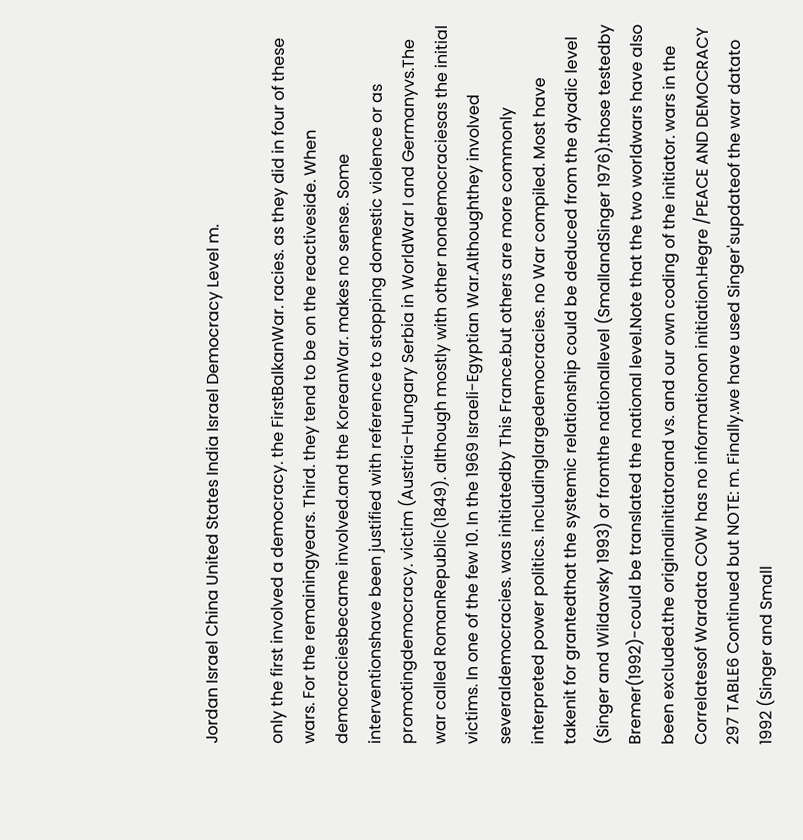Jordan Israel China United States India Israel Democracy Level m.

only the first involved a democracy. the FirstBalkanWar. racies. as they did in four of these wars. For the remainingyears. Third. they tend to be on the reactiveside. When democraciesbecame involved.and the KoreanWar. makes no sense. Some interventionshave been justified with reference to stopping domestic violence or as promotingdemocracy. victim (Austria-Hungary Serbia in WorldWar I and Germanyvs.The war called RomanRepublic(1849). although mostly with other nondemocraciesas the initial victims. In one of the few 10. In the 1969 Israeli-Egyptian War.Althoughthey involved severaldemocracies. was initiatedby This France.but others are more commonly interpreted power politics. includinglargedemocracies. no War compiled. Most have takenit for grantedthat the systemic relationship could be deduced from the dyadic level (Singer and Wildavsky 1993) or fromthe nationallevel (SmallandSinger 1976).those testedby Bremer(1992)-could be translated the national level.Note that the two worldwars have also been excluded.the originalinitiatorand vs. and our own coding of the initiator. wars in the Correlatesof Wardata COW has no informationon initiation.Hegre /PEACE AND DEMOCRACY 297 TABLE6 Continued but NOTE: m. Finally.we have used Singer'supdateof the war datato 1992 (Singer and Small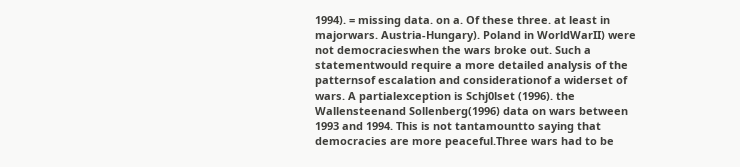1994). = missing data. on a. Of these three. at least in majorwars. Austria-Hungary). Poland in WorldWarII) were not democracieswhen the wars broke out. Such a statementwould require a more detailed analysis of the patternsof escalation and considerationof a widerset of wars. A partialexception is Schj0lset (1996). the Wallensteenand Sollenberg(1996) data on wars between 1993 and 1994. This is not tantamountto saying that democracies are more peaceful.Three wars had to be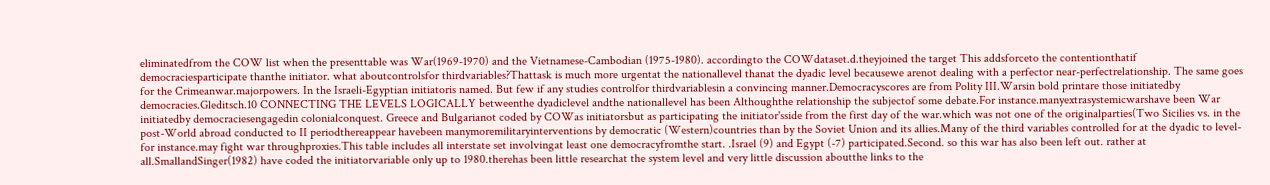eliminatedfrom the COW list when the presenttable was War(1969-1970) and the Vietnamese-Cambodian (1975-1980). accordingto the COWdataset.d.theyjoined the target This addsforceto the contentionthatif democraciesparticipate thanthe initiator. what aboutcontrolsfor thirdvariables?Thattask is much more urgentat the nationallevel thanat the dyadic level becausewe arenot dealing with a perfector near-perfectrelationship. The same goes for the Crimeanwar.majorpowers. In the Israeli-Egyptian initiatoris named. But few if any studies controlfor thirdvariablesin a convincing manner.Democracyscores are from Polity III.Warsin bold printare those initiatedby democracies.Gleditsch.10 CONNECTING THE LEVELS LOGICALLY betweenthe dyadiclevel andthe nationallevel has been Althoughthe relationship the subjectof some debate.For instance.manyextrasystemicwarshave been War initiatedby democraciesengagedin colonialconquest. Greece and Bulgarianot coded by COWas initiatorsbut as participating the initiator'sside from the first day of the war.which was not one of the originalparties(Two Sicilies vs. in the post-World abroad conducted to II periodthereappear havebeen manymoremilitaryinterventions by democratic (Western)countries than by the Soviet Union and its allies.Many of the third variables controlled for at the dyadic to level-for instance.may fight war throughproxies.This table includes all interstate set involvingat least one democracyfromthe start. .Israel (9) and Egypt (-7) participated.Second. so this war has also been left out. rather at all.SmallandSinger(1982) have coded the initiatorvariable only up to 1980.therehas been little researchat the system level and very little discussion aboutthe links to the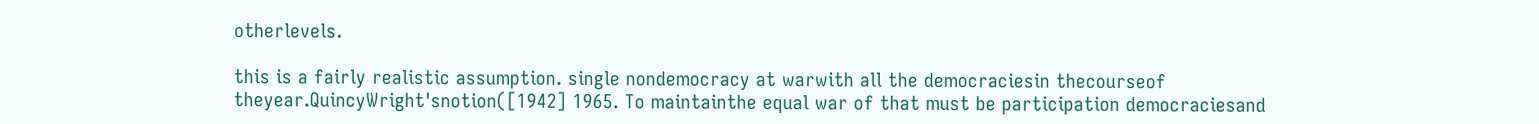otherlevels.

this is a fairly realistic assumption. single nondemocracy at warwith all the democraciesin thecourseof theyear.QuincyWright'snotion([1942] 1965. To maintainthe equal war of that must be participation democraciesand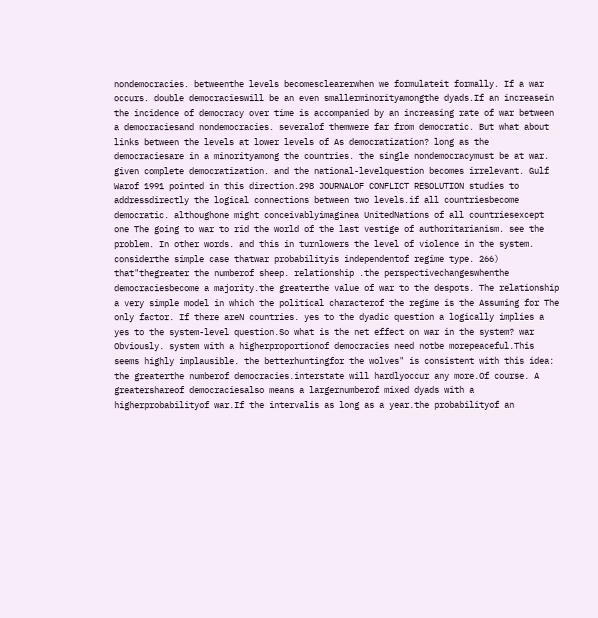nondemocracies. betweenthe levels becomesclearerwhen we formulateit formally. If a war occurs. double democracieswill be an even smallerminorityamongthe dyads.If an increasein the incidence of democracy over time is accompanied by an increasing rate of war between a democraciesand nondemocracies. severalof themwere far from democratic. But what about links between the levels at lower levels of As democratization? long as the democraciesare in a minorityamong the countries. the single nondemocracymust be at war. given complete democratization. and the national-levelquestion becomes irrelevant. Gulf Warof 1991 pointed in this direction.298 JOURNALOF CONFLICT RESOLUTION studies to addressdirectly the logical connections between two levels.if all countriesbecome democratic. althoughone might conceivablyimaginea UnitedNations of all countriesexcept one The going to war to rid the world of the last vestige of authoritarianism. see the problem. In other words. and this in turnlowers the level of violence in the system. considerthe simple case thatwar probabilityis independentof regime type. 266) that"thegreater the numberof sheep. relationship .the perspectivechangeswhenthe democraciesbecome a majority.the greaterthe value of war to the despots. The relationship a very simple model in which the political characterof the regime is the Assuming for The only factor. If there areN countries. yes to the dyadic question a logically implies a yes to the system-level question.So what is the net effect on war in the system? war Obviously. system with a higherproportionof democracies need notbe morepeaceful.This seems highly implausible. the betterhuntingfor the wolves" is consistent with this idea: the greaterthe numberof democracies.interstate will hardlyoccur any more.Of course. A greatershareof democraciesalso means a largernumberof mixed dyads with a higherprobabilityof war.If the intervalis as long as a year.the probabilityof an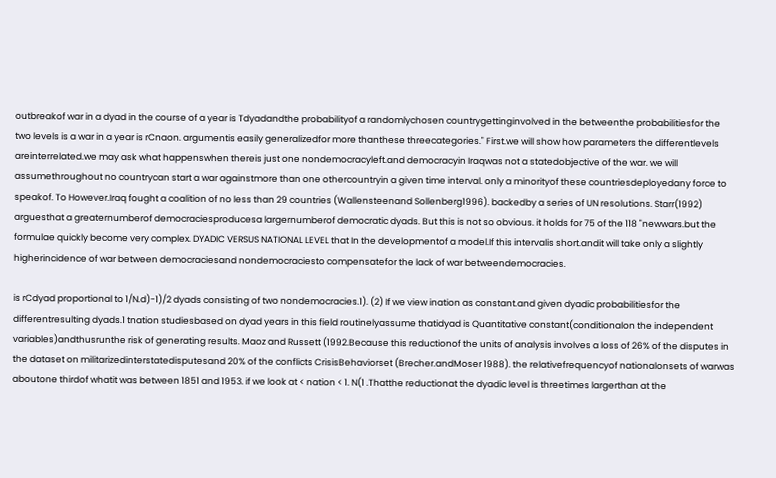outbreakof war in a dyad in the course of a year is Tdyadandthe probabilityof a randomlychosen countrygettinginvolved in the betweenthe probabilitiesfor the two levels is a war in a year is rCnaon. argumentis easily generalizedfor more thanthese threecategories." First.we will show how parameters the differentlevels areinterrelated.we may ask what happenswhen thereis just one nondemocracyleft.and democracyin Iraqwas not a statedobjective of the war. we will assumethroughout no countrycan start a war againstmore than one othercountryin a given time interval. only a minorityof these countriesdeployedany force to speakof. To However.Iraq fought a coalition of no less than 29 countries (Wallensteenand Sollenberg1996). backedby a series of UN resolutions. Starr(1992) arguesthat a greaternumberof democraciesproducesa largernumberof democratic dyads. But this is not so obvious. it holds for 75 of the 118 "newwars.but the formulae quickly become very complex. DYADIC VERSUS NATIONAL LEVEL that In the developmentof a model.If this intervalis short.andit will take only a slightly higherincidence of war between democraciesand nondemocraciesto compensatefor the lack of war betweendemocracies.

is rCdyad proportional to 1/N.d)-1)/2 dyads consisting of two nondemocracies.1). (2) If we view ination as constant.and given dyadic probabilitiesfor the differentresulting dyads.1 tnation studiesbased on dyad years in this field routinelyassume thatidyad is Quantitative constant(conditionalon the independent variables)andthusrunthe risk of generating results. Maoz and Russett (1992.Because this reductionof the units of analysis involves a loss of 26% of the disputes in the dataset on militarizedinterstatedisputesand 20% of the conflicts CrisisBehaviorset (Brecher.andMoser 1988). the relativefrequencyof nationalonsets of warwas aboutone thirdof whatit was between 1851 and 1953. if we look at < nation < 1. N(1 .Thatthe reductionat the dyadic level is threetimes largerthan at the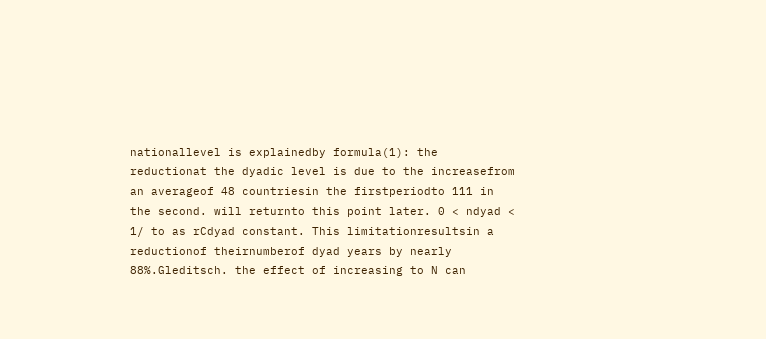nationallevel is explainedby formula(1): the reductionat the dyadic level is due to the increasefrom an averageof 48 countriesin the firstperiodto 111 in the second. will returnto this point later. 0 < ndyad < 1/ to as rCdyad constant. This limitationresultsin a reductionof theirnumberof dyad years by nearly 88%.Gleditsch. the effect of increasing to N can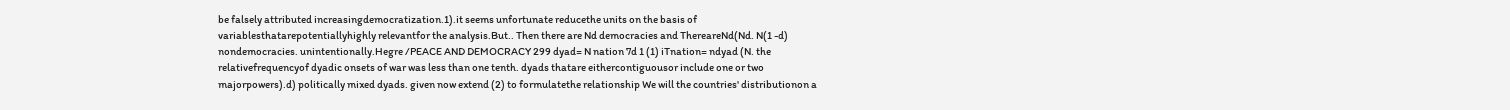be falsely attributed increasingdemocratization.1).it seems unfortunate reducethe units on the basis of variablesthatarepotentiallyhighly relevantfor the analysis.But.. Then there are Nd democracies and ThereareNd(Nd. N(1 -d) nondemocracies. unintentionally.Hegre /PEACE AND DEMOCRACY 299 dyad= N nation 7d 1 (1) iTnation= ndyad (N. the relativefrequencyof dyadic onsets of war was less than one tenth. dyads thatare eithercontiguousor include one or two majorpowers).d) politically mixed dyads. given now extend (2) to formulatethe relationship We will the countries' distributionon a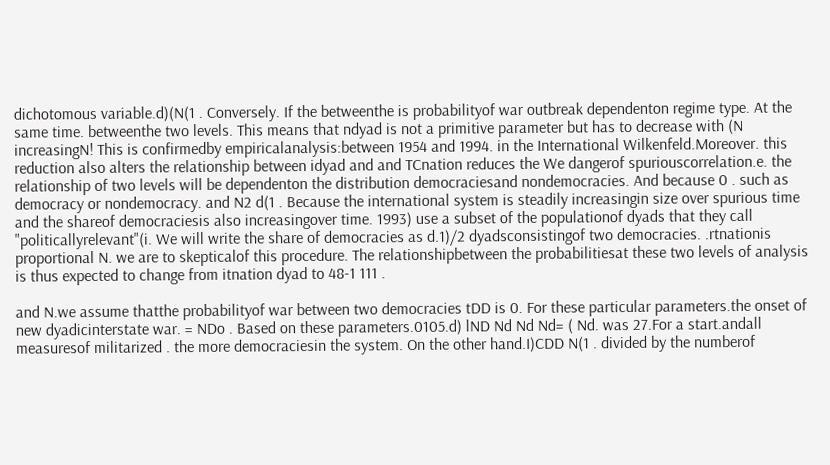dichotomous variable.d)(N(1 . Conversely. If the betweenthe is probabilityof war outbreak dependenton regime type. At the same time. betweenthe two levels. This means that ndyad is not a primitive parameter but has to decrease with (N increasingN! This is confirmedby empiricalanalysis:between 1954 and 1994. in the International Wilkenfeld.Moreover. this reduction also alters the relationship between idyad and and TCnation reduces the We dangerof spuriouscorrelation.e. the relationship of two levels will be dependenton the distribution democraciesand nondemocracies. And because 0 . such as democracy or nondemocracy. and N2 d(1 . Because the international system is steadily increasingin size over spurious time and the shareof democraciesis also increasingover time. 1993) use a subset of the populationof dyads that they call "politicallyrelevant"(i. We will write the share of democracies as d.1)/2 dyadsconsistingof two democracies. .rtnationis proportional N. we are to skepticalof this procedure. The relationshipbetween the probabilitiesat these two levels of analysis is thus expected to change from itnation dyad to 48-1 111 .

and N.we assume thatthe probabilityof war between two democracies tDD is 0. For these particular parameters.the onset of new dyadicinterstate war. = NDo . Based on these parameters.0105.d) lND Nd Nd Nd= ( Nd. was 27.For a start.andall measuresof militarized . the more democraciesin the system. On the other hand.I)CDD N(1 . divided by the numberof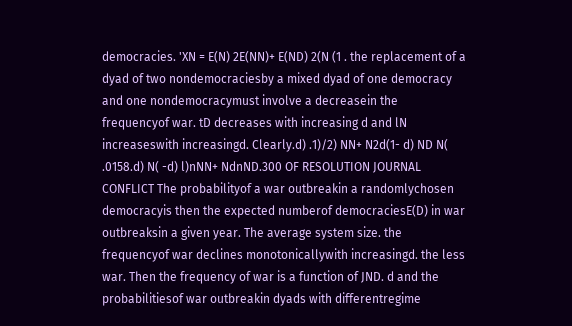democracies. 'XN = E(N) 2E(NN)+ E(ND) 2(N (1 . the replacement of a dyad of two nondemocraciesby a mixed dyad of one democracy and one nondemocracymust involve a decreasein the frequencyof war. tD decreases with increasing d and lN increaseswith increasingd. Clearly.d) .1)/2) NN+ N2d(1- d) ND N( .0158.d) N( -d) l)nNN+ NdnND.300 OF RESOLUTION JOURNAL CONFLICT The probabilityof a war outbreakin a randomlychosen democracyis then the expected numberof democraciesE(D) in war outbreaksin a given year. The average system size. the frequencyof war declines monotonicallywith increasingd. the less war. Then the frequency of war is a function of JND. d and the probabilitiesof war outbreakin dyads with differentregime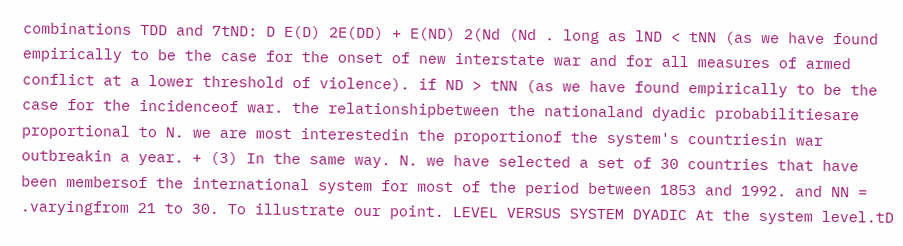combinations TDD and 7tND: D E(D) 2E(DD) + E(ND) 2(Nd (Nd . long as lND < tNN (as we have found empirically to be the case for the onset of new interstate war and for all measures of armed conflict at a lower threshold of violence). if ND > tNN (as we have found empirically to be the case for the incidenceof war. the relationshipbetween the nationaland dyadic probabilitiesare proportional to N. we are most interestedin the proportionof the system's countriesin war outbreakin a year. + (3) In the same way. N. we have selected a set of 30 countries that have been membersof the international system for most of the period between 1853 and 1992. and NN = .varyingfrom 21 to 30. To illustrate our point. LEVEL VERSUS SYSTEM DYADIC At the system level.tD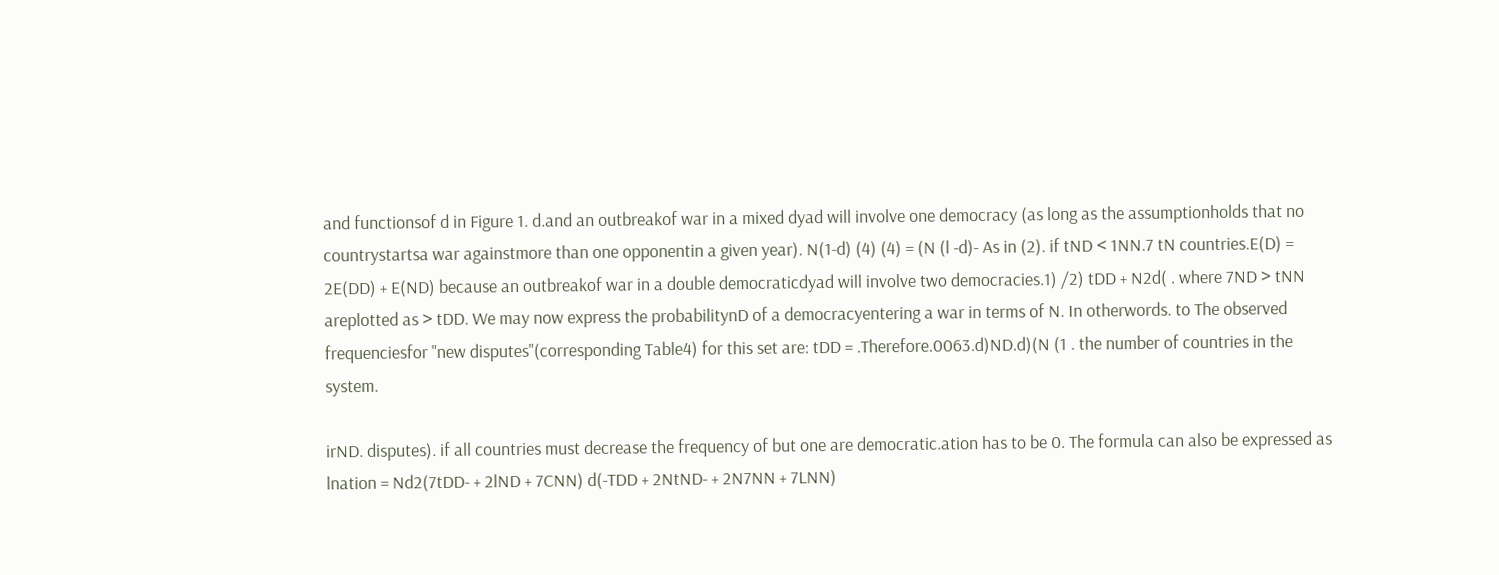and functionsof d in Figure 1. d.and an outbreakof war in a mixed dyad will involve one democracy (as long as the assumptionholds that no countrystartsa war againstmore than one opponentin a given year). N(1-d) (4) (4) = (N (l -d)- As in (2). if tND < 1NN.7 tN countries.E(D) = 2E(DD) + E(ND) because an outbreakof war in a double democraticdyad will involve two democracies.1) /2) tDD + N2d( . where 7ND > tNN areplotted as > tDD. We may now express the probabilitynD of a democracyentering a war in terms of N. In otherwords. to The observed frequenciesfor "new disputes"(corresponding Table4) for this set are: tDD = .Therefore.0063.d)ND.d)(N (1 . the number of countries in the system.

irND. disputes). if all countries must decrease the frequency of but one are democratic.ation has to be 0. The formula can also be expressed as lnation = Nd2(7tDD- + 2lND + 7CNN) d(-TDD + 2NtND- + 2N7NN + 7LNN)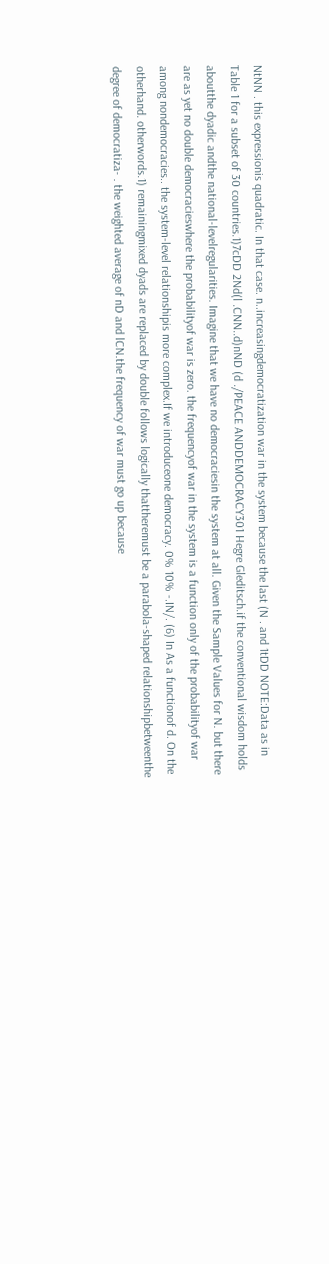NtNN . this expressionis quadratic. In that case. n..increasingdemocratization war in the system because the last (N . and 1tDD NOTE:Data as in Table 1 for a subset of 30 countries.1)7cDD 2Nd(l .CNN..d)nND (d ./PEACE ANDDEMOCRACY301 Hegre Gleditsch.if the conventional wisdom holds aboutthe dyadic andthe national-levelregularities. Imagine that we have no democraciesin the system at all. Given the Sample Values for N. but there are as yet no double democracieswhere the probabilityof war is zero. the frequencyof war in the system is a function only of the probabilityof war among nondemocracies.. the system-level relationshipis more complex.If we introduceone democracy. 0% 10% -.IN/. (6) In As a functionof d. On the otherhand. otherwords.1) remainingmixed dyads are replaced by double follows logically thattheremust be a parabola-shaped relationshipbetweenthe degree of democratiza- . the weighted average of nD and lCN.the frequency of war must go up because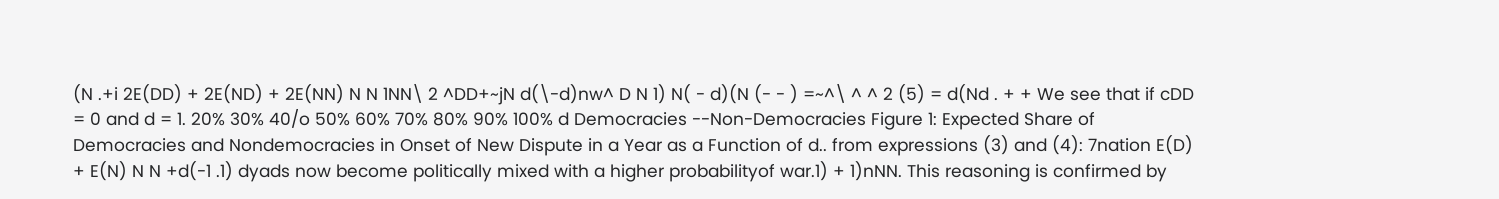(N .+i 2E(DD) + 2E(ND) + 2E(NN) N N 1NN\ 2 ^DD+~jN d(\-d)nw^ D N 1) N( - d)(N (- - ) =~^\ ^ ^ 2 (5) = d(Nd . + + We see that if cDD = 0 and d = 1. 20% 30% 40/o 50% 60% 70% 80% 90% 100% d Democracies --Non-Democracies Figure 1: Expected Share of Democracies and Nondemocracies in Onset of New Dispute in a Year as a Function of d.. from expressions (3) and (4): 7nation E(D) + E(N) N N +d(-1 .1) dyads now become politically mixed with a higher probabilityof war.1) + 1)nNN. This reasoning is confirmed by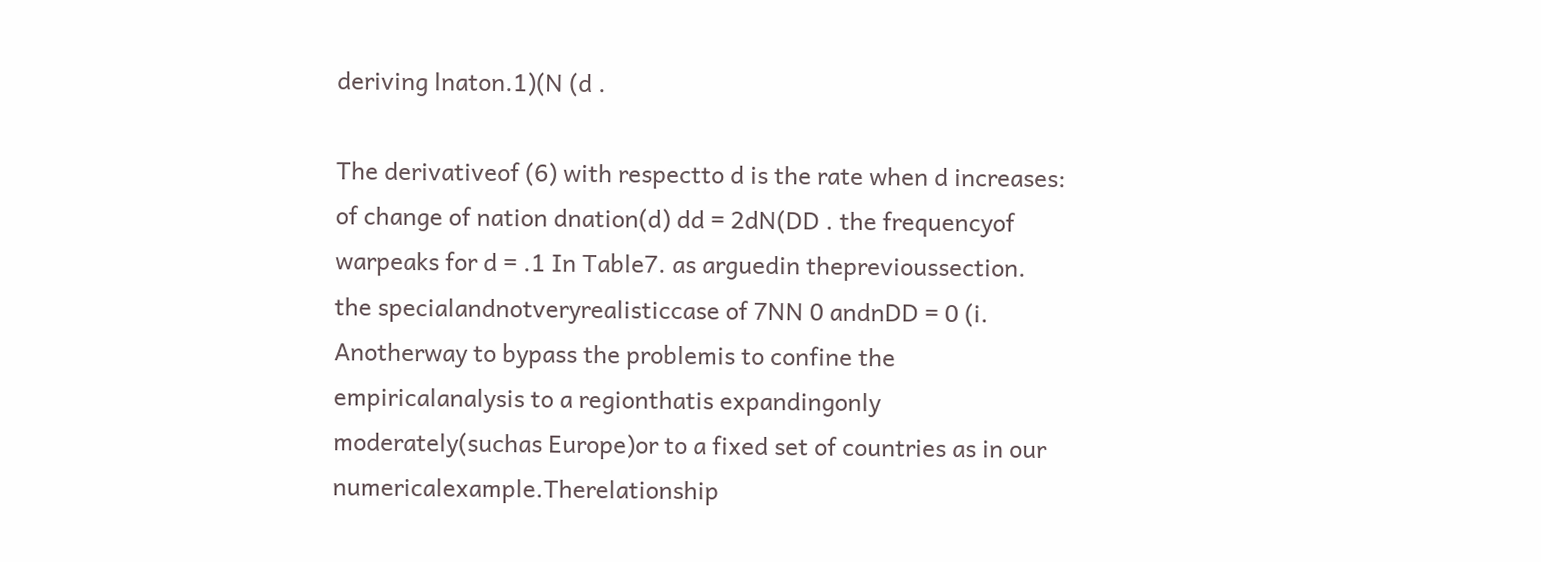deriving lnaton.1)(N (d .

The derivativeof (6) with respectto d is the rate when d increases: of change of nation dnation(d) dd = 2dN(DD . the frequencyof warpeaks for d = .1 In Table7. as arguedin theprevioussection. the specialandnotveryrealisticcase of 7NN 0 andnDD = 0 (i. Anotherway to bypass the problemis to confine the empiricalanalysis to a regionthatis expandingonly moderately(suchas Europe)or to a fixed set of countries as in our numericalexample.Therelationship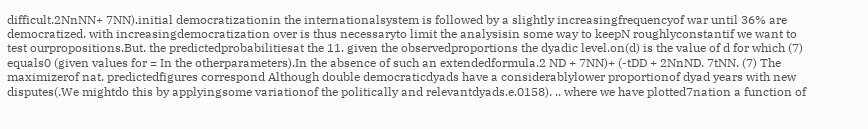difficult.2NnNN+ 7NN).initial democratizationin the internationalsystem is followed by a slightly increasingfrequencyof war until 36% are democratized. with increasingdemocratization over is thus necessaryto limit the analysisin some way to keepN roughlyconstantif we want to test ourpropositions.But. the predictedprobabilitiesat the 11. given the observedproportions the dyadic level.on(d) is the value of d for which (7) equals0 (given values for = In the otherparameters).In the absence of such an extendedformula.2 ND + 7NN)+ (-tDD + 2NnND. 7tNN. (7) The maximizerof nat. predictedfigures correspond Although double democraticdyads have a considerablylower proportionof dyad years with new disputes(.We mightdo this by applyingsome variationof the politically and relevantdyads.e.0158). .. where we have plotted7nation a function of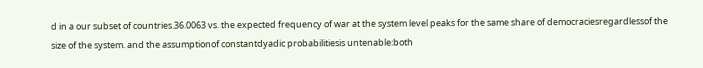d in a our subset of countries.36.0063 vs. the expected frequency of war at the system level peaks for the same share of democraciesregardlessof the size of the system. and the assumptionof constantdyadic probabilitiesis untenable:both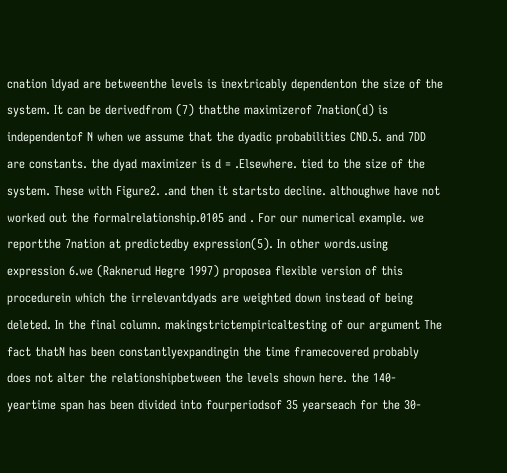cnation ldyad are betweenthe levels is inextricably dependenton the size of the system. It can be derivedfrom (7) thatthe maximizerof 7nation(d) is independentof N when we assume that the dyadic probabilities CND.5. and 7DD are constants. the dyad maximizer is d = .Elsewhere. tied to the size of the system. These with Figure2. .and then it startsto decline. althoughwe have not worked out the formalrelationship.0105 and . For our numerical example. we reportthe 7nation at predictedby expression(5). In other words.using expression 6.we (Raknerud Hegre 1997) proposea flexible version of this procedurein which the irrelevantdyads are weighted down instead of being deleted. In the final column. makingstrictempiricaltesting of our argument The fact thatN has been constantlyexpandingin the time framecovered probably does not alter the relationshipbetween the levels shown here. the 140-yeartime span has been divided into fourperiodsof 35 yearseach for the 30-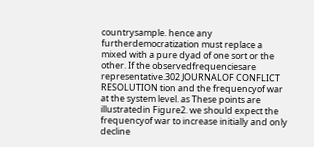countrysample. hence any furtherdemocratization must replace a mixed with a pure dyad of one sort or the other. If the observedfrequenciesare representative.302 JOURNALOF CONFLICT RESOLUTION tion and the frequencyof war at the system level. as These points are illustratedin Figure2. we should expect the frequencyof war to increase initially and only decline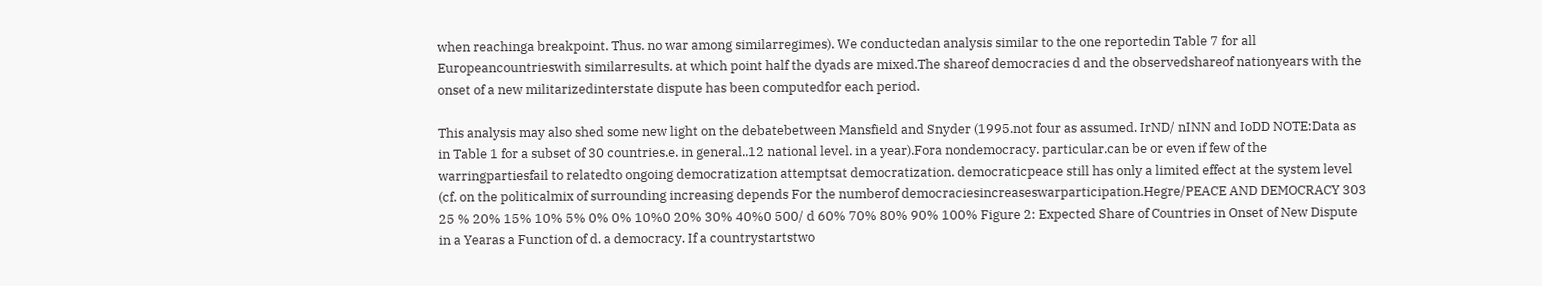when reachinga breakpoint. Thus. no war among similarregimes). We conductedan analysis similar to the one reportedin Table 7 for all Europeancountrieswith similarresults. at which point half the dyads are mixed.The shareof democracies d and the observedshareof nationyears with the onset of a new militarizedinterstate dispute has been computedfor each period.

This analysis may also shed some new light on the debatebetween Mansfield and Snyder (1995.not four as assumed. IrND/ nINN and IoDD NOTE:Data as in Table 1 for a subset of 30 countries.e. in general..12 national level. in a year).Fora nondemocracy. particular.can be or even if few of the warringpartiesfail to relatedto ongoing democratization attemptsat democratization. democraticpeace still has only a limited effect at the system level (cf. on the politicalmix of surrounding increasing depends For the numberof democraciesincreaseswarparticipation.Hegre/PEACE AND DEMOCRACY 303 25 % 20% 15% 10% 5% 0% 0% 10%0 20% 30% 40%0 500/ d 60% 70% 80% 90% 100% Figure 2: Expected Share of Countries in Onset of New Dispute in a Yearas a Function of d. a democracy. If a countrystartstwo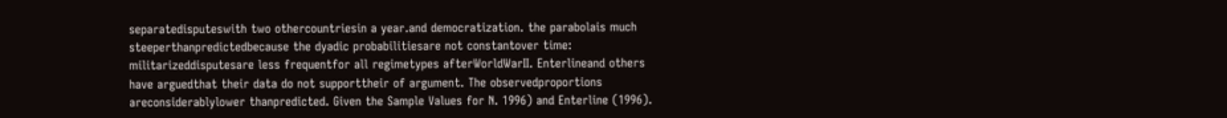separatedisputeswith two othercountriesin a year.and democratization. the parabolais much steeperthanpredictedbecause the dyadic probabilitiesare not constantover time: militarizeddisputesare less frequentfor all regimetypes afterWorldWarII. Enterlineand others have arguedthat their data do not supporttheir of argument. The observedproportions areconsiderablylower thanpredicted. Given the Sample Values for N. 1996) and Enterline (1996).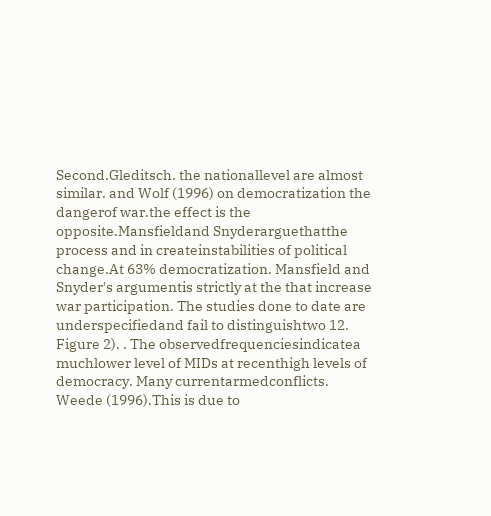Second.Gleditsch. the nationallevel are almost similar. and Wolf (1996) on democratization the dangerof war.the effect is the opposite.Mansfieldand Snyderarguethatthe process and in createinstabilities of political change.At 63% democratization. Mansfield and Snyder's argumentis strictly at the that increase war participation. The studies done to date are underspecifiedand fail to distinguishtwo 12. Figure 2). . The observedfrequenciesindicatea muchlower level of MIDs at recenthigh levels of democracy. Many currentarmedconflicts. Weede (1996).This is due to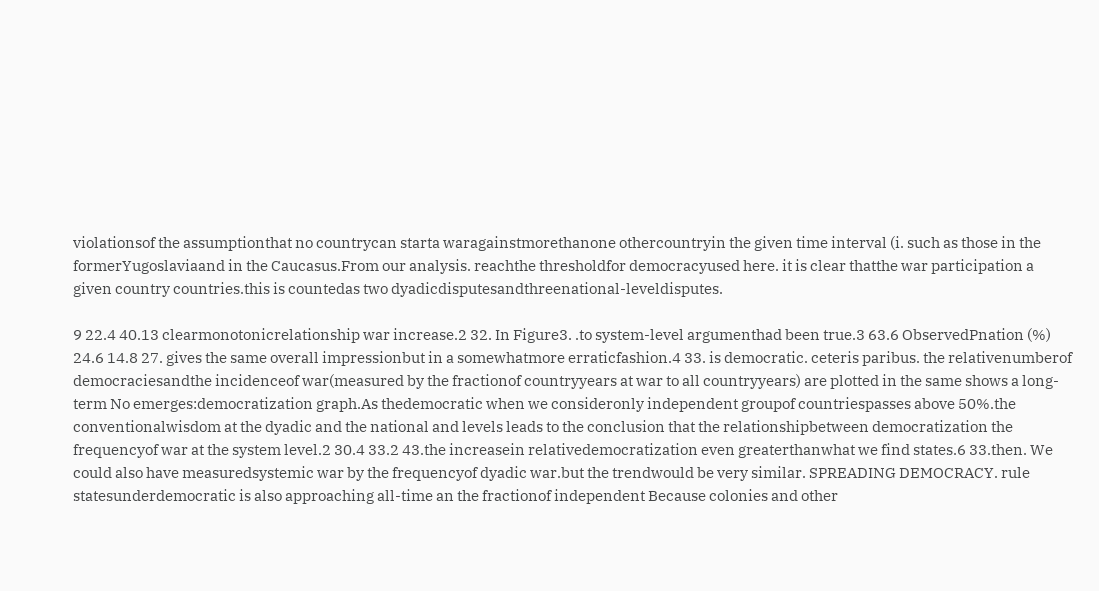violationsof the assumptionthat no countrycan starta waragainstmorethanone othercountryin the given time interval (i. such as those in the formerYugoslaviaand in the Caucasus.From our analysis. reachthe thresholdfor democracyused here. it is clear thatthe war participation a given country countries.this is countedas two dyadicdisputesandthreenational-leveldisputes.

9 22.4 40.13 clearmonotonicrelationship war increase.2 32. In Figure3. .to system-level argumenthad been true.3 63.6 ObservedPnation (%) 24.6 14.8 27. gives the same overall impressionbut in a somewhatmore erraticfashion.4 33. is democratic. ceteris paribus. the relativenumberof democraciesandthe incidenceof war(measured by the fractionof countryyears at war to all countryyears) are plotted in the same shows a long-term No emerges:democratization graph.As thedemocratic when we consideronly independent groupof countriespasses above 50%.the conventionalwisdom at the dyadic and the national and levels leads to the conclusion that the relationshipbetween democratization the frequencyof war at the system level.2 30.4 33.2 43.the increasein relativedemocratization even greaterthanwhat we find states.6 33.then. We could also have measuredsystemic war by the frequencyof dyadic war.but the trendwould be very similar. SPREADING DEMOCRACY. rule statesunderdemocratic is also approaching all-time an the fractionof independent Because colonies and other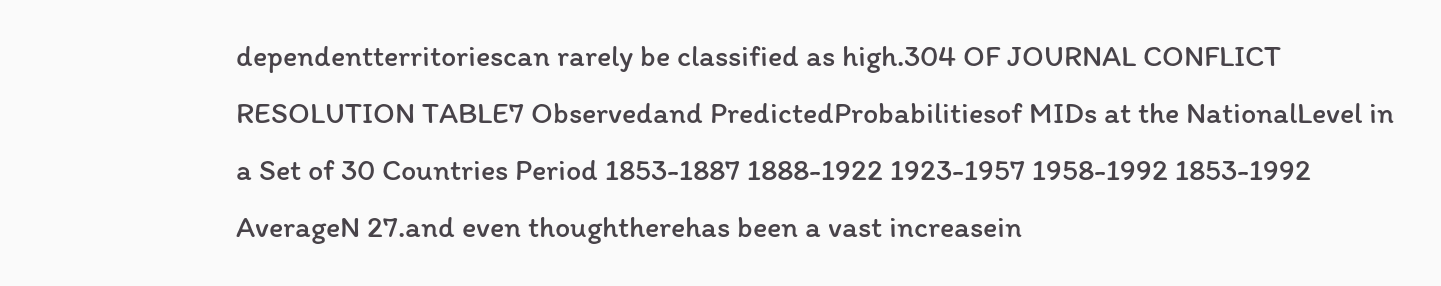dependentterritoriescan rarely be classified as high.304 OF JOURNAL CONFLICT RESOLUTION TABLE7 Observedand PredictedProbabilitiesof MIDs at the NationalLevel in a Set of 30 Countries Period 1853-1887 1888-1922 1923-1957 1958-1992 1853-1992 AverageN 27.and even thoughtherehas been a vast increasein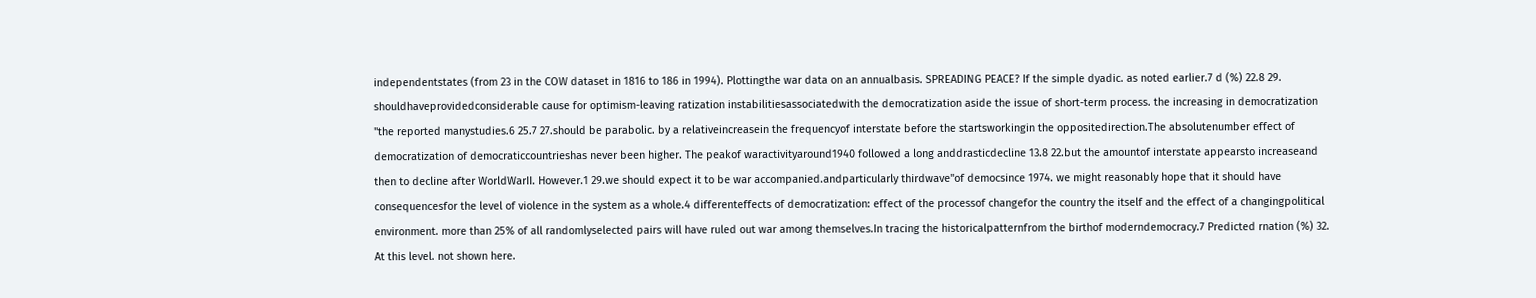independentstates (from 23 in the COW dataset in 1816 to 186 in 1994). Plottingthe war data on an annualbasis. SPREADING PEACE? If the simple dyadic. as noted earlier.7 d (%) 22.8 29. shouldhaveprovidedconsiderable cause for optimism-leaving ratization instabilitiesassociatedwith the democratization aside the issue of short-term process. the increasing in democratization "the reported manystudies.6 25.7 27.should be parabolic. by a relativeincreasein the frequencyof interstate before the startsworkingin the oppositedirection.The absolutenumber effect of democratization of democraticcountrieshas never been higher. The peakof waractivityaround1940 followed a long anddrasticdecline 13.8 22.but the amountof interstate appearsto increaseand then to decline after WorldWarII. However.1 29.we should expect it to be war accompanied.andparticularly thirdwave"of democsince 1974. we might reasonably hope that it should have consequencesfor the level of violence in the system as a whole.4 differenteffects of democratization: effect of the processof changefor the country the itself and the effect of a changingpolitical environment. more than 25% of all randomlyselected pairs will have ruled out war among themselves.In tracing the historicalpatternfrom the birthof moderndemocracy.7 Predicted rnation (%) 32. At this level. not shown here.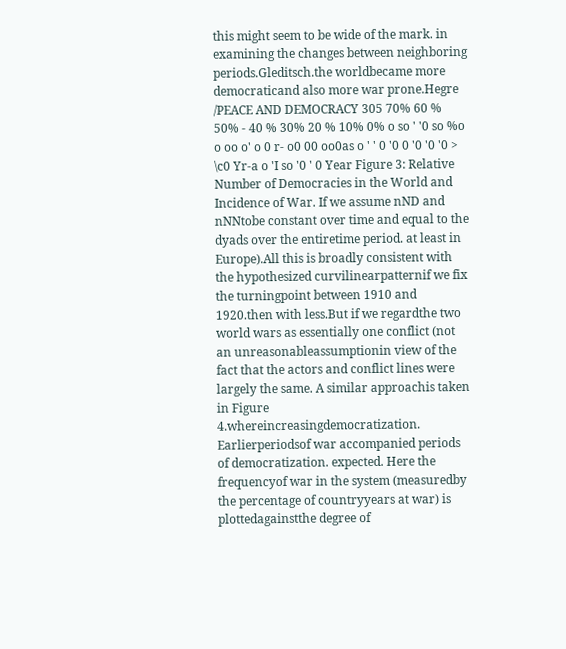this might seem to be wide of the mark. in examining the changes between neighboring periods.Gleditsch.the worldbecame more democraticand also more war prone.Hegre /PEACE AND DEMOCRACY 305 70% 60 % 50% - 40 % 30% 20 % 10% 0% o so ' '0 so %o o oo o' o 0 r- o0 00 oo0as o ' ' 0 '0 0 '0 '0 '0 > \c0 Yr-a o 'I so '0 ' 0 Year Figure 3: Relative Number of Democracies in the World and Incidence of War. If we assume nND and nNNtobe constant over time and equal to the dyads over the entiretime period. at least in Europe).All this is broadly consistent with the hypothesized curvilinearpatternif we fix the turningpoint between 1910 and 1920.then with less.But if we regardthe two world wars as essentially one conflict (not an unreasonableassumptionin view of the fact that the actors and conflict lines were largely the same. A similar approachis taken in Figure 4.whereincreasingdemocratization. Earlierperiodsof war accompanied periods of democratization. expected. Here the frequencyof war in the system (measuredby the percentage of countryyears at war) is plottedagainstthe degree of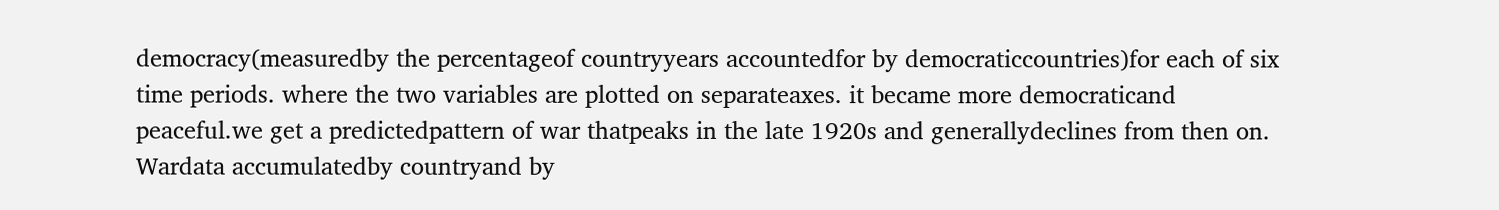democracy(measuredby the percentageof countryyears accountedfor by democraticcountries)for each of six time periods. where the two variables are plotted on separateaxes. it became more democraticand peaceful.we get a predictedpattern of war thatpeaks in the late 1920s and generallydeclines from then on. Wardata accumulatedby countryand by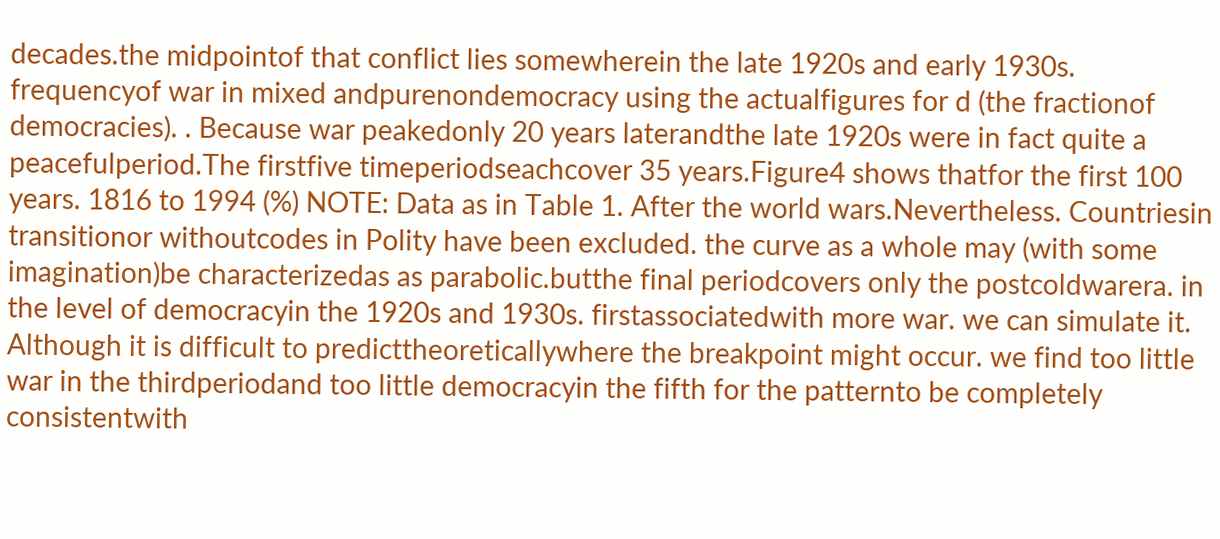decades.the midpointof that conflict lies somewherein the late 1920s and early 1930s. frequencyof war in mixed andpurenondemocracy using the actualfigures for d (the fractionof democracies). . Because war peakedonly 20 years laterandthe late 1920s were in fact quite a peacefulperiod.The firstfive timeperiodseachcover 35 years.Figure4 shows thatfor the first 100 years. 1816 to 1994 (%) NOTE: Data as in Table 1. After the world wars.Nevertheless. Countriesin transitionor withoutcodes in Polity have been excluded. the curve as a whole may (with some imagination)be characterizedas as parabolic.butthe final periodcovers only the postcoldwarera. in the level of democracyin the 1920s and 1930s. firstassociatedwith more war. we can simulate it. Although it is difficult to predicttheoreticallywhere the breakpoint might occur. we find too little war in the thirdperiodand too little democracyin the fifth for the patternto be completely consistentwith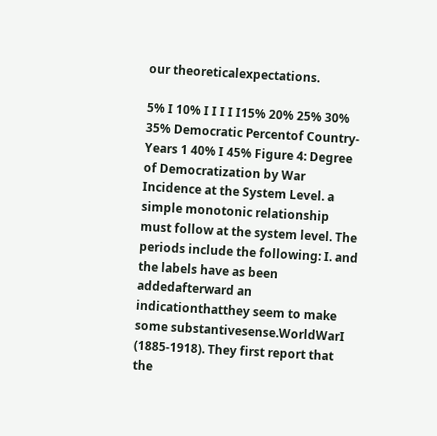our theoreticalexpectations.

5% I 10% I I I I I15% 20% 25% 30% 35% Democratic Percentof Country-Years 1 40% I 45% Figure 4: Degree of Democratization by War Incidence at the System Level. a simple monotonic relationship must follow at the system level. The periods include the following: I. and the labels have as been addedafterward an indicationthatthey seem to make some substantivesense.WorldWarI (1885-1918). They first report that the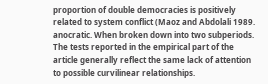proportion of double democracies is positively related to system conflict (Maoz and Abdolali 1989. anocratic. When broken down into two subperiods. The tests reported in the empirical part of the article generally reflect the same lack of attention to possible curvilinear relationships.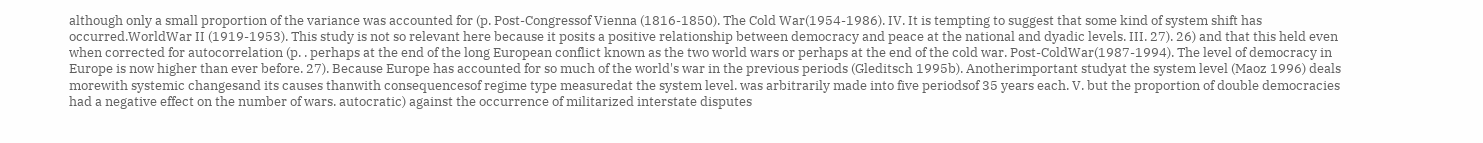although only a small proportion of the variance was accounted for (p. Post-Congressof Vienna (1816-1850). The Cold War(1954-1986). IV. It is tempting to suggest that some kind of system shift has occurred.WorldWar II (1919-1953). This study is not so relevant here because it posits a positive relationship between democracy and peace at the national and dyadic levels. III. 27). 26) and that this held even when corrected for autocorrelation (p. . perhaps at the end of the long European conflict known as the two world wars or perhaps at the end of the cold war. Post-ColdWar(1987-1994). The level of democracy in Europe is now higher than ever before. 27). Because Europe has accounted for so much of the world's war in the previous periods (Gleditsch 1995b). Anotherimportant studyat the system level (Maoz 1996) deals morewith systemic changesand its causes thanwith consequencesof regime type measuredat the system level. was arbitrarily made into five periodsof 35 years each. V. but the proportion of double democracies had a negative effect on the number of wars. autocratic) against the occurrence of militarized interstate disputes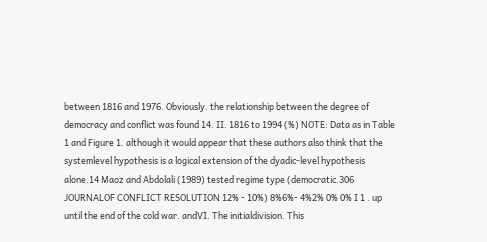between 1816 and 1976. Obviously. the relationship between the degree of democracy and conflict was found 14. II. 1816 to 1994 (%) NOTE: Data as in Table 1 and Figure 1. although it would appear that these authors also think that the systemlevel hypothesis is a logical extension of the dyadic-level hypothesis alone.14 Maoz and Abdolali (1989) tested regime type (democratic.306 JOURNALOF CONFLICT RESOLUTION 12% - 10%) 8%6%- 4%2% 0% 0% I 1 . up until the end of the cold war. andVI. The initialdivision. This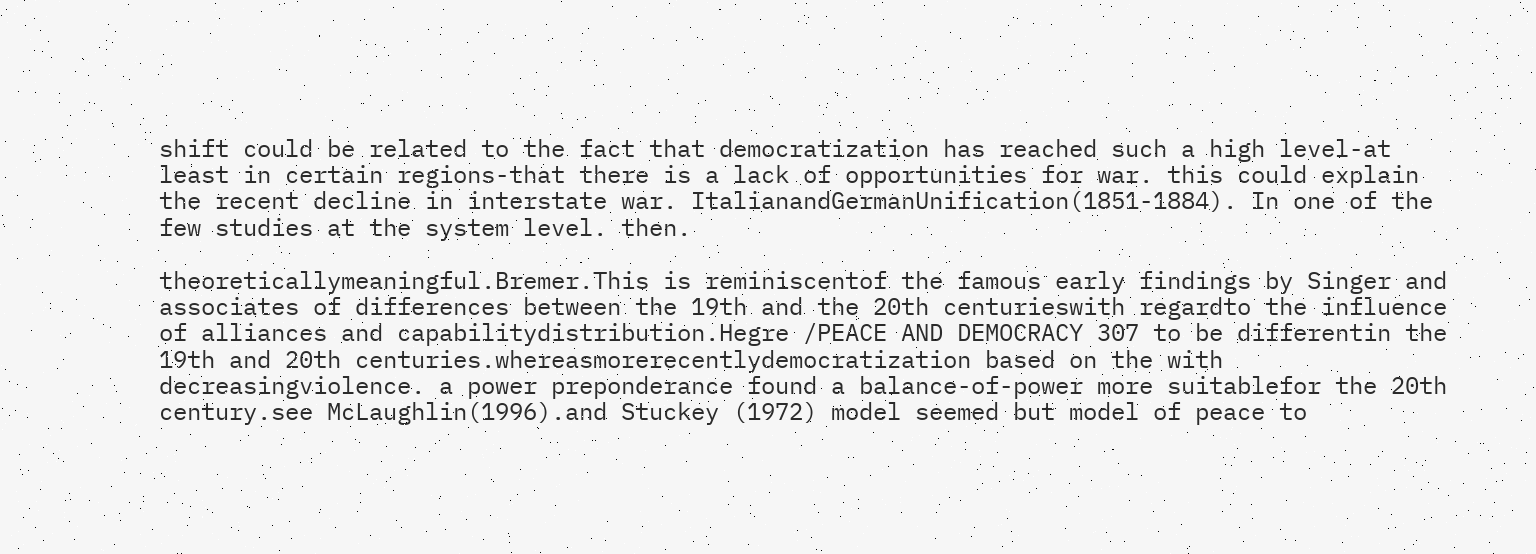shift could be related to the fact that democratization has reached such a high level-at least in certain regions-that there is a lack of opportunities for war. this could explain the recent decline in interstate war. ItalianandGermanUnification(1851-1884). In one of the few studies at the system level. then.

theoreticallymeaningful.Bremer.This is reminiscentof the famous early findings by Singer and associates of differences between the 19th and the 20th centurieswith regardto the influence of alliances and capabilitydistribution.Hegre /PEACE AND DEMOCRACY 307 to be differentin the 19th and 20th centuries.whereasmorerecentlydemocratization based on the with decreasingviolence. a power preponderance found a balance-of-power more suitablefor the 20th century.see McLaughlin(1996).and Stuckey (1972) model seemed but model of peace to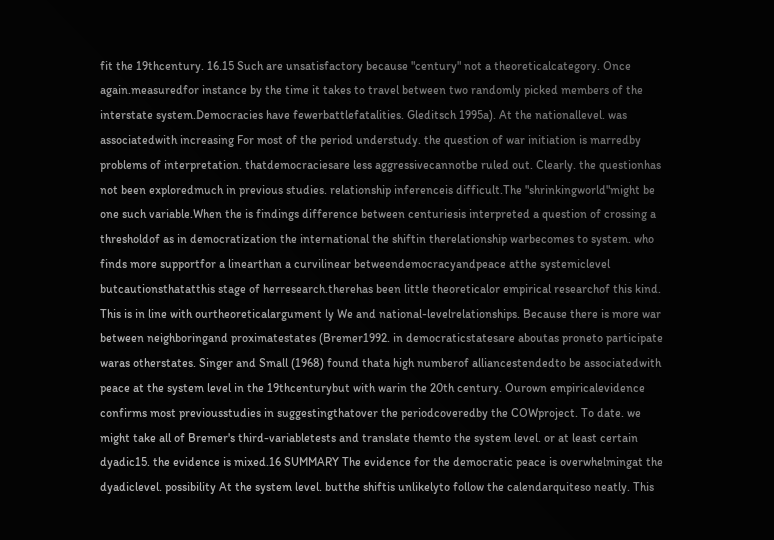fit the 19thcentury. 16.15 Such are unsatisfactory because "century" not a theoreticalcategory. Once again.measuredfor instance by the time it takes to travel between two randomly picked members of the interstate system.Democracies have fewerbattlefatalities. Gleditsch 1995a). At the nationallevel. was associatedwith increasing For most of the period understudy. the question of war initiation is marredby problems of interpretation. thatdemocraciesare less aggressivecannotbe ruled out. Clearly. the questionhas not been exploredmuch in previous studies. relationship inferenceis difficult.The "shrinkingworld"might be one such variable.When the is findings difference between centuriesis interpreted a question of crossing a thresholdof as in democratization the international the shiftin therelationship warbecomes to system. who finds more supportfor a linearthan a curvilinear betweendemocracyandpeace atthe systemiclevel butcautionsthatatthis stage of herresearch.therehas been little theoreticalor empirical researchof this kind. This is in line with ourtheoreticalargument ly We and national-levelrelationships. Because there is more war between neighboringand proximatestates (Bremer1992. in democraticstatesare aboutas proneto participate waras otherstates. Singer and Small (1968) found thata high numberof alliancestendedto be associatedwith peace at the system level in the 19thcenturybut with warin the 20th century. Ourown empiricalevidence confirms most previousstudies in suggestingthatover the periodcoveredby the COWproject. To date. we might take all of Bremer's third-variabletests and translate themto the system level. or at least certain dyadic15. the evidence is mixed.16 SUMMARY The evidence for the democratic peace is overwhelmingat the dyadiclevel. possibility At the system level. butthe shiftis unlikelyto follow the calendarquiteso neatly. This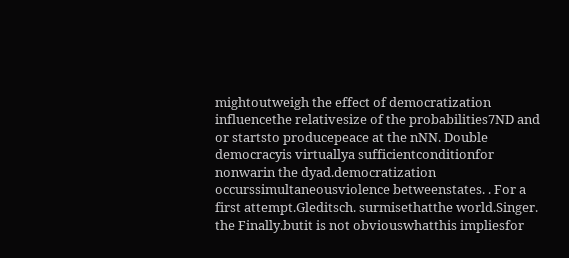mightoutweigh the effect of democratization influencethe relativesize of the probabilities7ND and or startsto producepeace at the nNN. Double democracyis virtuallya sufficientconditionfor nonwarin the dyad.democratization occurssimultaneousviolence betweenstates. . For a first attempt.Gleditsch. surmisethatthe world.Singer. the Finally.butit is not obviouswhatthis impliesfor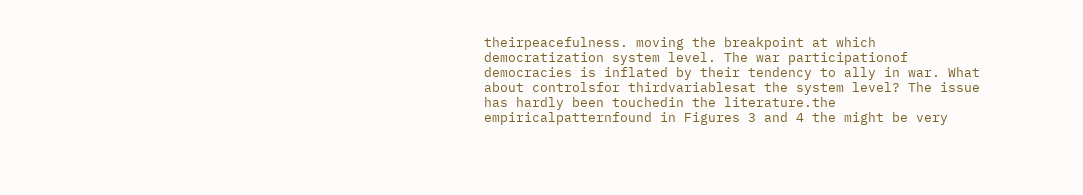theirpeacefulness. moving the breakpoint at which democratization system level. The war participationof democracies is inflated by their tendency to ally in war. What about controlsfor thirdvariablesat the system level? The issue has hardly been touchedin the literature.the empiricalpatternfound in Figures 3 and 4 the might be very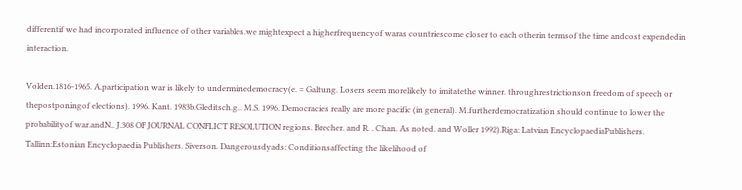differentif we had incorporated influence of other variables.we mightexpect a higherfrequencyof waras countriescome closer to each otherin termsof the time andcost expendedin interaction.

Volden.1816-1965. A.participation war is likely to underminedemocracy(e. = Galtung. Losers seem morelikely to imitatethe winner. throughrestrictionson freedom of speech or thepostponingof elections). 1996. Kant. 1983b.Gleditsch.g.. M.S. 1996. Democracies really are more pacific (in general). M.furtherdemocratization should continue to lower the probabilityof war.andN.. J.308 OF JOURNAL CONFLICT RESOLUTION regions. Brecher. and R. . Chan. As noted. and Woller 1992).Riga: Latvian EncyclopaediaPublishers. Tallinn:Estonian Encyclopaedia Publishers. Siverson. Dangerousdyads: Conditionsaffecting the likelihood of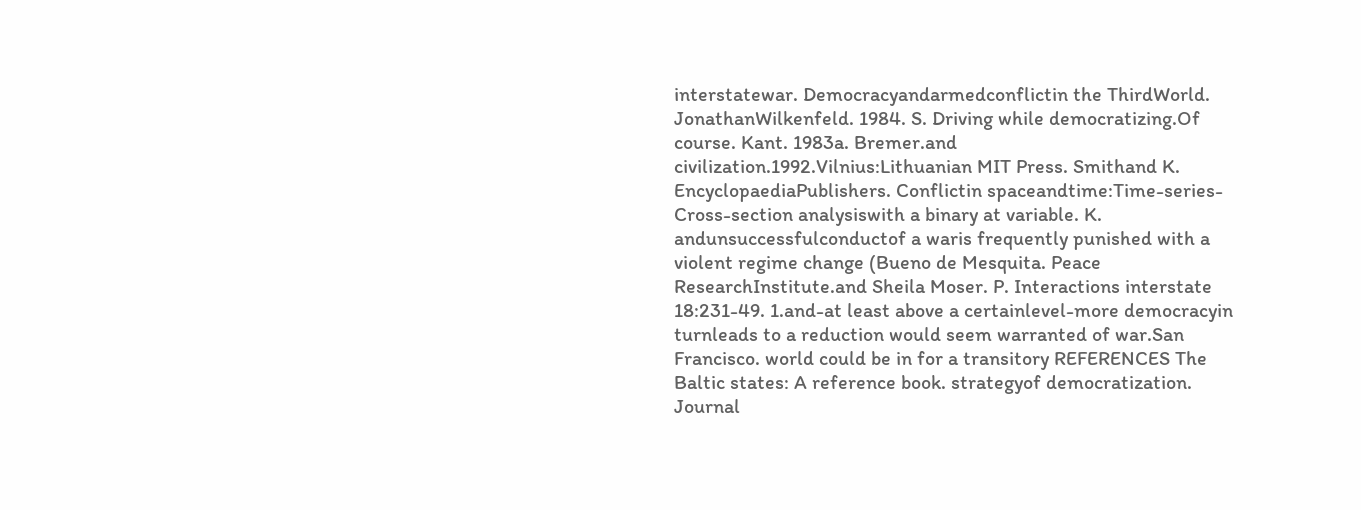interstatewar. Democracyandarmedconflictin the ThirdWorld. JonathanWilkenfeld. 1984. S. Driving while democratizing.Of course. Kant. 1983a. Bremer.and civilization.1992.Vilnius:Lithuanian MIT Press. Smithand K. EncyclopaediaPublishers. Conflictin spaceandtime:Time-series-Cross-section analysiswith a binary at variable. K. andunsuccessfulconductof a waris frequently punished with a violent regime change (Bueno de Mesquita. Peace ResearchInstitute.and Sheila Moser. P. Interactions interstate 18:231-49. 1.and-at least above a certainlevel-more democracyin turnleads to a reduction would seem warranted of war.San Francisco. world could be in for a transitory REFERENCES The Baltic states: A reference book. strategyof democratization. Journal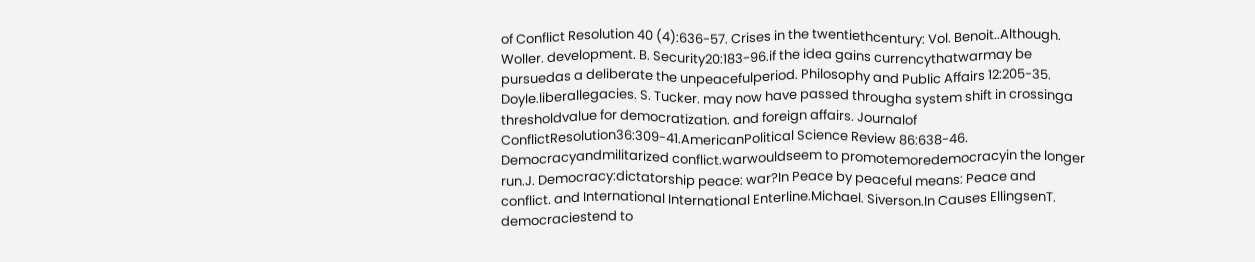of Conflict Resolution 40 (4):636-57. Crises in the twentiethcentury: Vol. Benoit..Although. Woller. development. B. Security20:183-96.if the idea gains currencythatwarmay be pursuedas a deliberate the unpeacefulperiod. Philosophy and Public Affairs 12:205-35. Doyle.liberallegacies. S. Tucker. may now have passed througha system shift in crossinga thresholdvalue for democratization. and foreign affairs. Journalof ConflictResolution36:309-41.AmericanPolitical Science Review 86:638-46. Democracyandmilitarized conflict.warwouldseem to promotemoredemocracyin the longer run.J. Democracy:dictatorship peace: war?In Peace by peaceful means: Peace and conflict. and International International Enterline.Michael. Siverson.In Causes EllingsenT. democraciestend to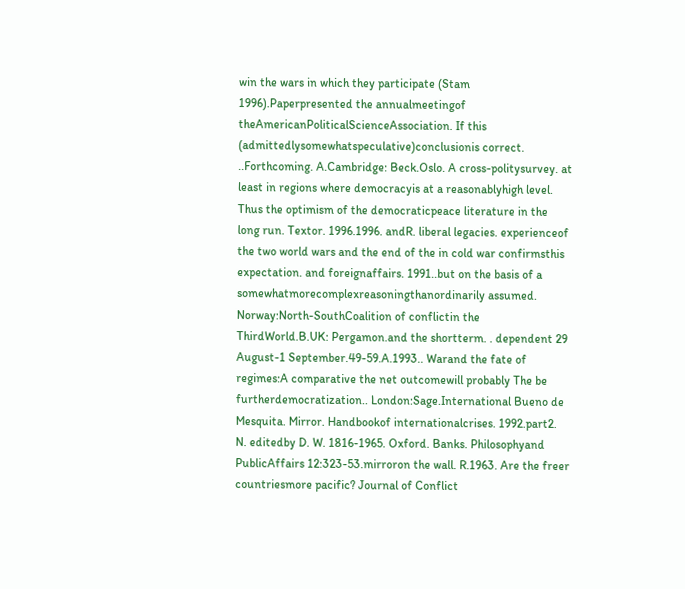win the wars in which they participate (Stam 1996).Paperpresented the annualmeetingof theAmericanPoliticalScienceAssociation. If this (admittedlysomewhatspeculative)conclusionis correct. ..Forthcoming. A.Cambridge: Beck.Oslo. A cross-politysurvey. at least in regions where democracyis at a reasonablyhigh level. Thus the optimism of the democraticpeace literature in the long run. Textor. 1996.1996. andR. liberal legacies. experienceof the two world wars and the end of the in cold war confirmsthis expectation. and foreignaffairs. 1991..but on the basis of a somewhatmorecomplexreasoningthanordinarily assumed. Norway:North-SouthCoalition of conflictin the ThirdWorld.B.UK: Pergamon.and the shortterm. . dependent 29 August-1 September.49-59.A.1993.. Warand the fate of regimes:A comparative the net outcomewill probably The be furtherdemocratization.. London:Sage.International Bueno de Mesquita. Mirror. Handbookof internationalcrises. 1992.part2. N. editedby D. W. 1816-1965. Oxford. Banks. Philosophyand PublicAffairs 12:323-53.mirroron the wall. R.1963. Are the freer countriesmore pacific? Journal of Conflict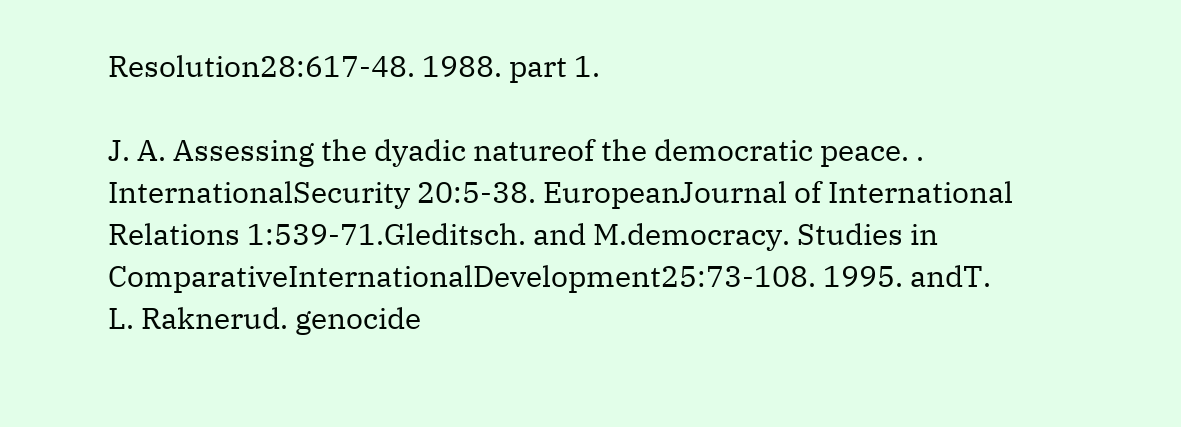Resolution28:617-48. 1988. part 1.

J. A. Assessing the dyadic natureof the democratic peace. . InternationalSecurity 20:5-38. EuropeanJournal of International Relations 1:539-71.Gleditsch. and M.democracy. Studies in ComparativeInternationalDevelopment25:73-108. 1995. andT. L. Raknerud. genocide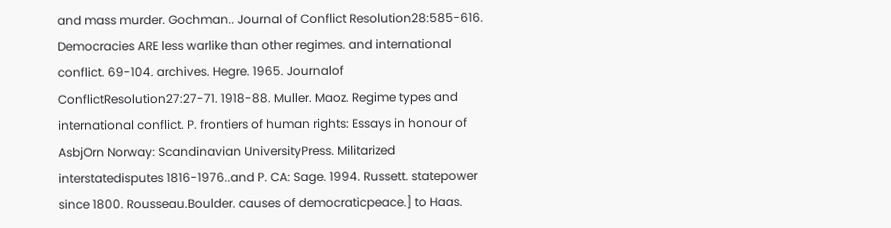and mass murder. Gochman.. Journal of Conflict Resolution28:585-616. Democracies ARE less warlike than other regimes. and international conflict. 69-104. archives. Hegre. 1965. Journalof ConflictResolution27:27-71. 1918-88. Muller. Maoz. Regime types and international conflict. P. frontiers of human rights: Essays in honour of AsbjOrn Norway: Scandinavian UniversityPress. Militarized interstatedisputes 1816-1976..and P. CA: Sage. 1994. Russett. statepower since 1800. Rousseau.Boulder. causes of democraticpeace.] to Haas.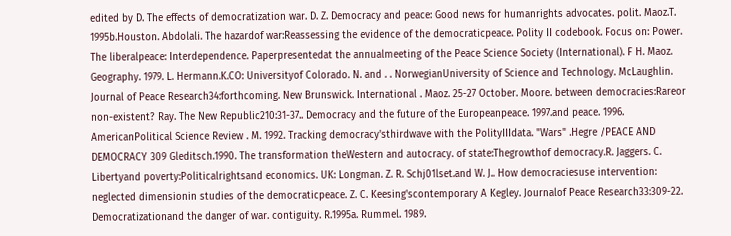edited by D. The effects of democratization war. D. Z. Democracy and peace: Good news for humanrights advocates. polit. Maoz.T. 1995b.Houston. Abdolali. The hazardof war:Reassessing the evidence of the democraticpeace. Polity II codebook. Focus on: Power. The liberalpeace: Interdependence. Paperpresentedat the annualmeeting of the Peace Science Society (International). F H. Maoz. Geography. 1979. L. Hermann.K.CO: Universityof Colorado. N. and . . NorwegianUniversity of Science and Technology. McLaughlin. Journal of Peace Research34:forthcoming. New Brunswick. International . Maoz. 25-27 October. Moore. between democracies:Rareor non-existent? Ray. The New Republic210:31-37.. Democracy and the future of the Europeanpeace. 1997.and peace. 1996. AmericanPolitical Science Review . M. 1992. Tracking democracy'sthirdwave with the PolityIIIdata. "Wars" .Hegre /PEACE AND DEMOCRACY 309 Gleditsch.1990. The transformation theWestern and autocracy. of state:Thegrowthof democracy.R. Jaggers. C. Libertyand poverty:Politicalrightsand economics. UK: Longman. Z. R. Schj01lset.and W. J.. How democraciesuse intervention: neglected dimensionin studies of the democraticpeace. Z. C. Keesing'scontemporary A Kegley. Journalof Peace Research33:309-22. Democratizationand the danger of war. contiguity. R.1995a. Rummel. 1989.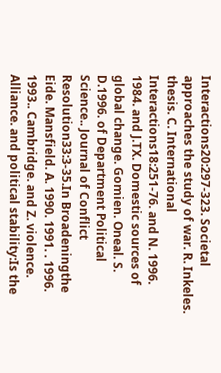Interactions20:297-323. Societal approaches the study of war. R. Inkeles. thesis. C. International Interactions18:251-76. and N. 1996. 1984. and J.TX. Domestic sources of global change. Gomien. Oneal. S. D.1996. of Department Political Science.. Journal of Conflict Resolution33:3-35.In Broadeningthe Eide. Mansfield. A. 1990. 1991. . 1996. 1993.. Cambridge. and Z. violence. Alliance. and political stability:Is the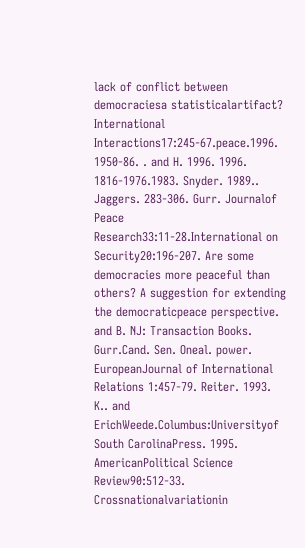lack of conflict between democraciesa statisticalartifact? International Interactions17:245-67.peace.1996. 1950-86. . and H. 1996. 1996. 1816-1976.1983. Snyder. 1989.. Jaggers. 283-306. Gurr. Journalof Peace Research33:11-28.International on Security20:196-207. Are some democracies more peaceful than others? A suggestion for extending the democraticpeace perspective. and B. NJ: Transaction Books. Gurr.Cand. Sen. Oneal. power. EuropeanJournal of International Relations 1:457-79. Reiter. 1993. K.. and ErichWeede.Columbus:Universityof South CarolinaPress. 1995. AmericanPolitical Science Review90:512-33. Crossnationalvariationin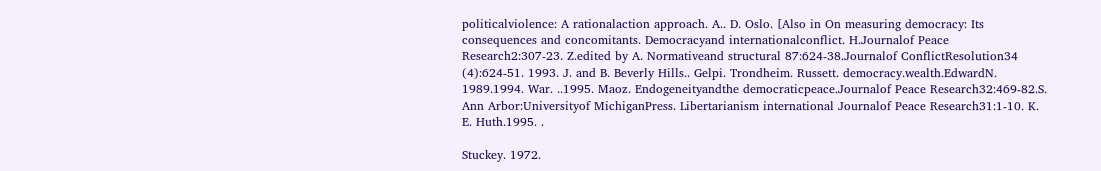politicalviolence: A rationalaction approach. A.. D. Oslo. [Also in On measuring democracy: Its consequences and concomitants. Democracyand internationalconflict. H.Journalof Peace Research2:307-23. Z.edited by A. Normativeand structural 87:624-38.Journalof ConflictResolution34 (4):624-51. 1993. J. and B. Beverly Hills.. Gelpi. Trondheim. Russett. democracy.wealth.EdwardN. 1989.1994. War. ..1995. Maoz. Endogeneityandthe democraticpeace.Journalof Peace Research32:469-82.S. Ann Arbor:Universityof MichiganPress. Libertarianism international Journalof Peace Research31:1-10. K. E. Huth.1995. .

Stuckey. 1972.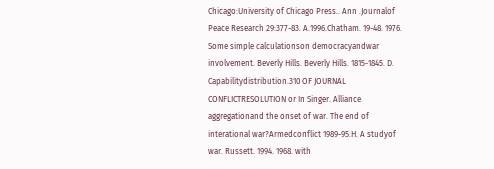Chicago:University of Chicago Press.. Ann .Journalof Peace Research 29:377-83. A.1996.Chatham. 19-48. 1976. Some simple calculationson democracyandwar involvement. Beverly Hills. Beverly Hills. 1815-1845. D. Capabilitydistribution.310 OF JOURNAL CONFLICTRESOLUTION or In Singer. Alliance aggregationand the onset of war. The end of interational war?Armedconflict 1989-95.H. A studyof war. Russett. 1994. 1968. with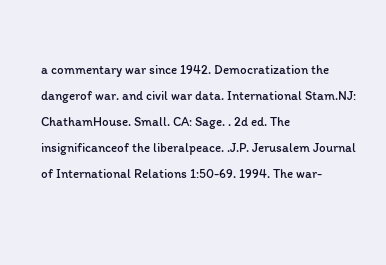a commentary war since 1942. Democratization the dangerof war. and civil war data. International Stam.NJ: ChathamHouse. Small. CA: Sage. . 2d ed. The insignificanceof the liberalpeace. .J.P. Jerusalem Journal of International Relations 1:50-69. 1994. The war-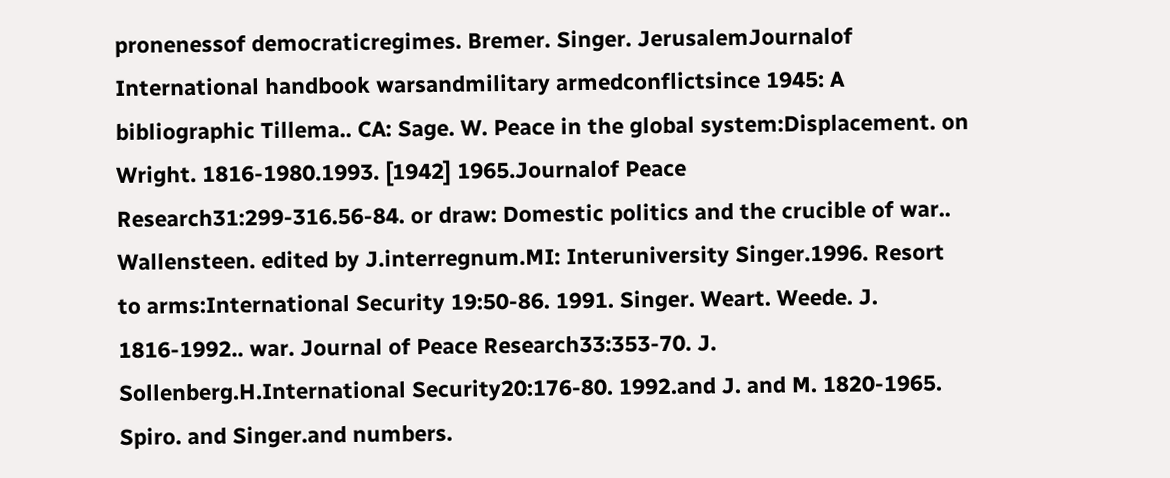pronenessof democraticregimes. Bremer. Singer. JerusalemJournalof International handbook warsandmilitary armedconflictsince 1945: A bibliographic Tillema.. CA: Sage. W. Peace in the global system:Displacement. on Wright. 1816-1980.1993. [1942] 1965.Journalof Peace Research31:299-316.56-84. or draw: Domestic politics and the crucible of war.. Wallensteen. edited by J.interregnum.MI: Interuniversity Singer.1996. Resort to arms:International Security 19:50-86. 1991. Singer. Weart. Weede. J. 1816-1992.. war. Journal of Peace Research33:353-70. J. Sollenberg.H.International Security20:176-80. 1992.and J. and M. 1820-1965. Spiro. and Singer.and numbers.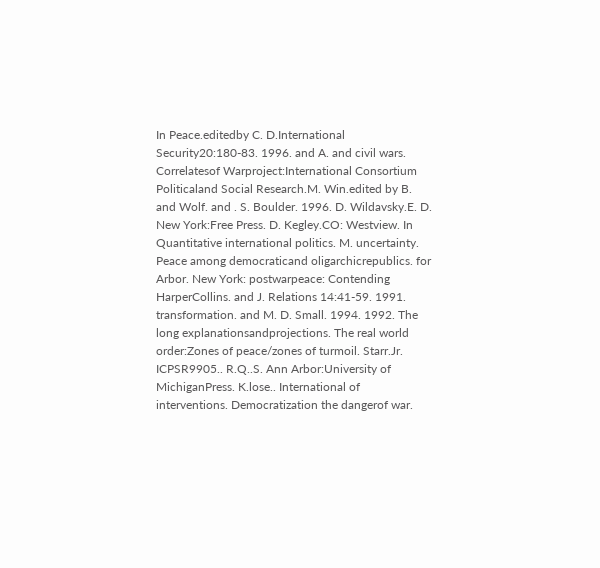In Peace.editedby C. D.International Security20:180-83. 1996. and A. and civil wars. Correlatesof Warproject:International Consortium Politicaland Social Research.M. Win.edited by B. and Wolf. and . S. Boulder. 1996. D. Wildavsky.E. D. New York:Free Press. D. Kegley.CO: Westview. In Quantitative international politics. M. uncertainty. Peace among democraticand oligarchicrepublics. for Arbor. New York: postwarpeace: Contending HarperCollins. and J. Relations 14:41-59. 1991. transformation. and M. D. Small. 1994. 1992. The long explanationsandprojections. The real world order:Zones of peace/zones of turmoil. Starr.Jr. ICPSR9905.. R.Q..S. Ann Arbor:University of MichiganPress. K.lose.. International of interventions. Democratization the dangerof war.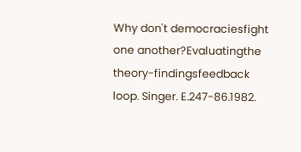Why don't democraciesfight one another?Evaluatingthe theory-findingsfeedback loop. Singer. E.247-86.1982.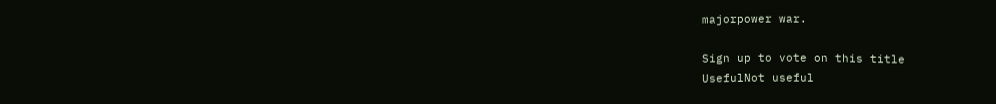majorpower war.

Sign up to vote on this title
UsefulNot useful